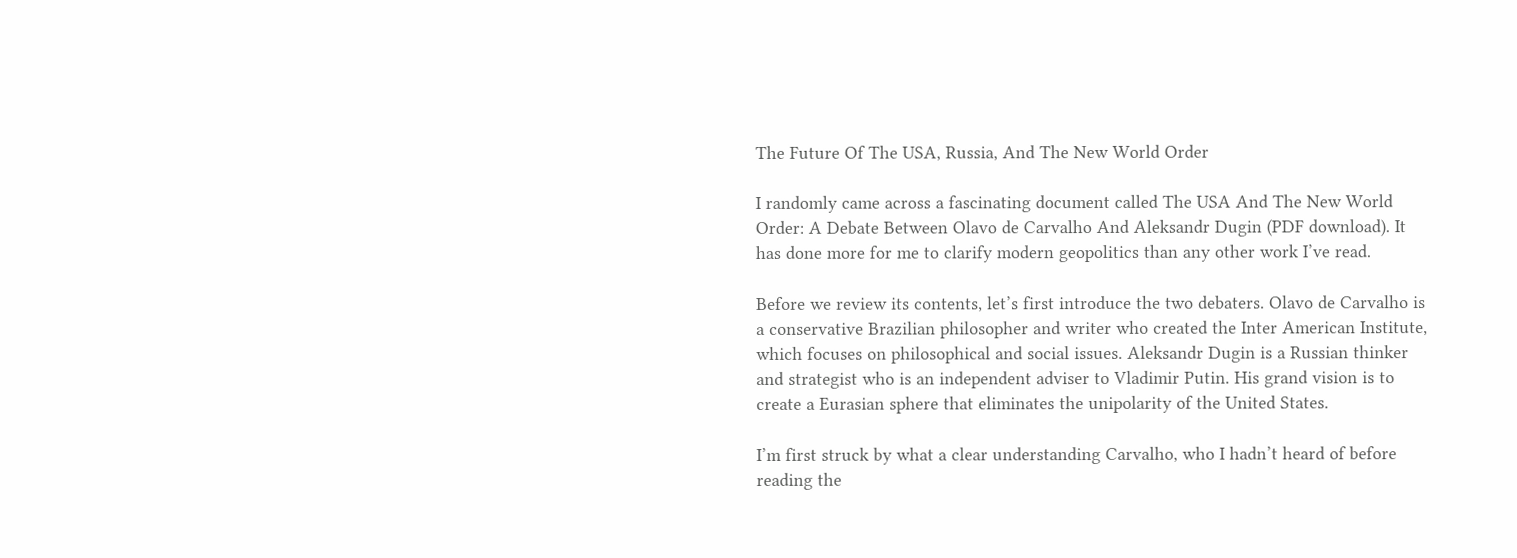The Future Of The USA, Russia, And The New World Order

I randomly came across a fascinating document called The USA And The New World Order: A Debate Between Olavo de Carvalho And Aleksandr Dugin (PDF download). It has done more for me to clarify modern geopolitics than any other work I’ve read.

Before we review its contents, let’s first introduce the two debaters. Olavo de Carvalho is a conservative Brazilian philosopher and writer who created the Inter American Institute, which focuses on philosophical and social issues. Aleksandr Dugin is a Russian thinker and strategist who is an independent adviser to Vladimir Putin. His grand vision is to create a Eurasian sphere that eliminates the unipolarity of the United States.

I’m first struck by what a clear understanding Carvalho, who I hadn’t heard of before reading the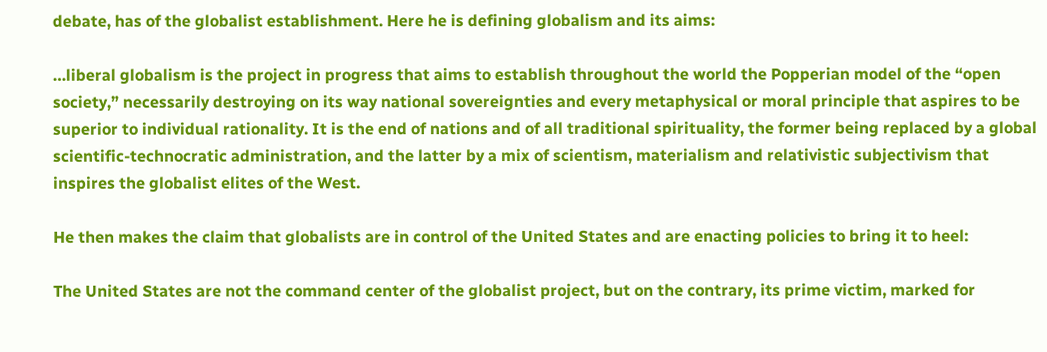debate, has of the globalist establishment. Here he is defining globalism and its aims:

…liberal globalism is the project in progress that aims to establish throughout the world the Popperian model of the “open society,” necessarily destroying on its way national sovereignties and every metaphysical or moral principle that aspires to be superior to individual rationality. It is the end of nations and of all traditional spirituality, the former being replaced by a global scientific-technocratic administration, and the latter by a mix of scientism, materialism and relativistic subjectivism that inspires the globalist elites of the West.

He then makes the claim that globalists are in control of the United States and are enacting policies to bring it to heel:

The United States are not the command center of the globalist project, but on the contrary, its prime victim, marked for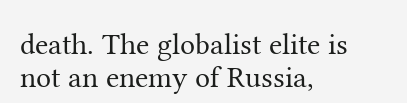death. The globalist elite is not an enemy of Russia,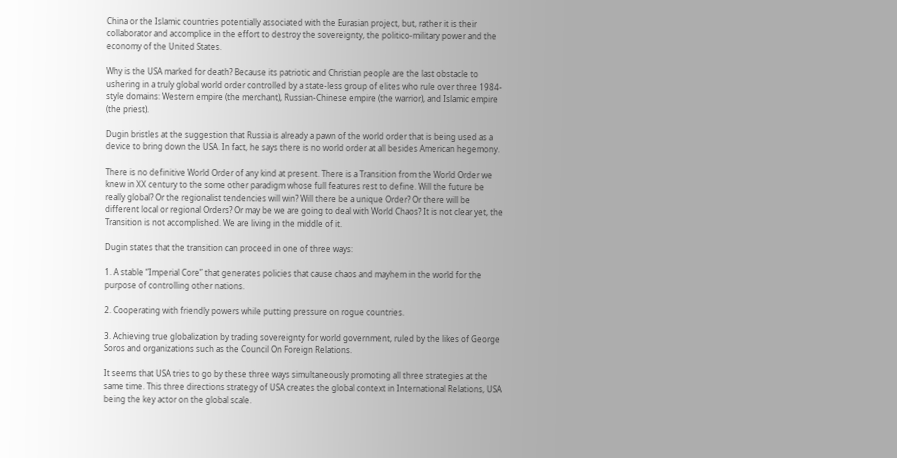China or the Islamic countries potentially associated with the Eurasian project, but, rather it is their collaborator and accomplice in the effort to destroy the sovereignty, the politico-military power and the economy of the United States.

Why is the USA marked for death? Because its patriotic and Christian people are the last obstacle to ushering in a truly global world order controlled by a state-less group of elites who rule over three 1984-style domains: Western empire (the merchant), Russian-Chinese empire (the warrior), and Islamic empire (the priest).

Dugin bristles at the suggestion that Russia is already a pawn of the world order that is being used as a device to bring down the USA. In fact, he says there is no world order at all besides American hegemony.

There is no definitive World Order of any kind at present. There is a Transition from the World Order we knew in XX century to the some other paradigm whose full features rest to define. Will the future be really global? Or the regionalist tendencies will win? Will there be a unique Order? Or there will be different local or regional Orders? Or may be we are going to deal with World Chaos? It is not clear yet, the Transition is not accomplished. We are living in the middle of it.

Dugin states that the transition can proceed in one of three ways:

1. A stable “Imperial Core” that generates policies that cause chaos and mayhem in the world for the purpose of controlling other nations.

2. Cooperating with friendly powers while putting pressure on rogue countries.

3. Achieving true globalization by trading sovereignty for world government, ruled by the likes of George Soros and organizations such as the Council On Foreign Relations.

It seems that USA tries to go by these three ways simultaneously promoting all three strategies at the same time. This three directions strategy of USA creates the global context in International Relations, USA being the key actor on the global scale.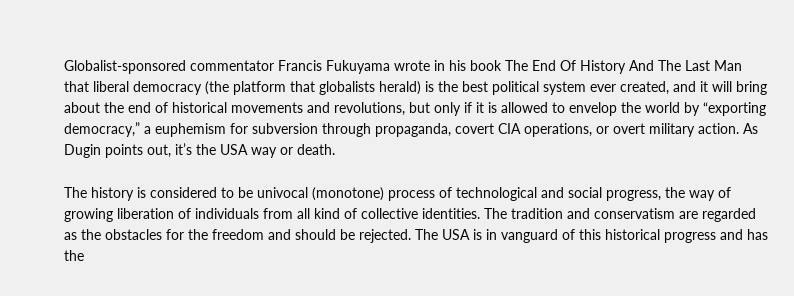Globalist-sponsored commentator Francis Fukuyama wrote in his book The End Of History And The Last Man that liberal democracy (the platform that globalists herald) is the best political system ever created, and it will bring about the end of historical movements and revolutions, but only if it is allowed to envelop the world by “exporting democracy,” a euphemism for subversion through propaganda, covert CIA operations, or overt military action. As Dugin points out, it’s the USA way or death.

The history is considered to be univocal (monotone) process of technological and social progress, the way of growing liberation of individuals from all kind of collective identities. The tradition and conservatism are regarded as the obstacles for the freedom and should be rejected. The USA is in vanguard of this historical progress and has the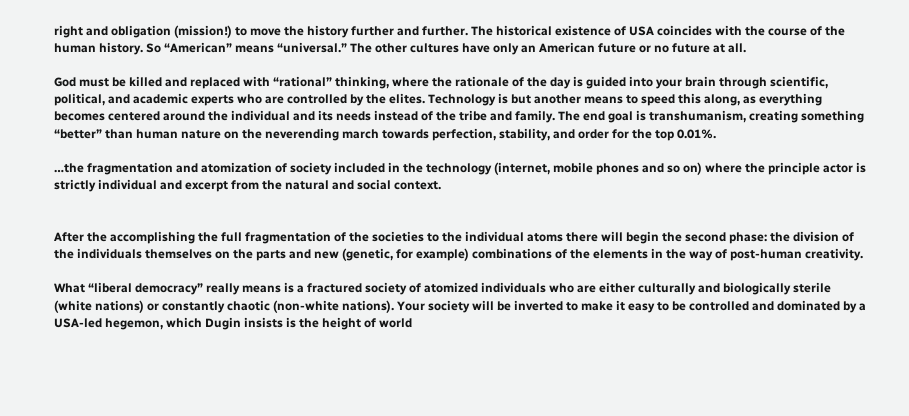right and obligation (mission!) to move the history further and further. The historical existence of USA coincides with the course of the human history. So “American” means “universal.” The other cultures have only an American future or no future at all.

God must be killed and replaced with “rational” thinking, where the rationale of the day is guided into your brain through scientific, political, and academic experts who are controlled by the elites. Technology is but another means to speed this along, as everything becomes centered around the individual and its needs instead of the tribe and family. The end goal is transhumanism, creating something “better” than human nature on the neverending march towards perfection, stability, and order for the top 0.01%.

…the fragmentation and atomization of society included in the technology (internet, mobile phones and so on) where the principle actor is strictly individual and excerpt from the natural and social context.


After the accomplishing the full fragmentation of the societies to the individual atoms there will begin the second phase: the division of the individuals themselves on the parts and new (genetic, for example) combinations of the elements in the way of post-human creativity.

What “liberal democracy” really means is a fractured society of atomized individuals who are either culturally and biologically sterile (white nations) or constantly chaotic (non-white nations). Your society will be inverted to make it easy to be controlled and dominated by a USA-led hegemon, which Dugin insists is the height of world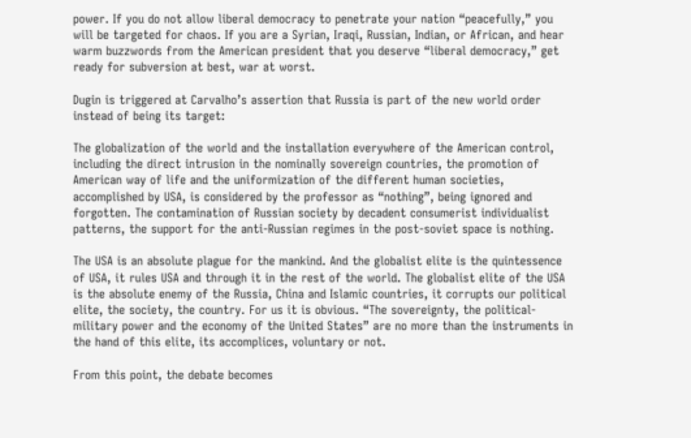power. If you do not allow liberal democracy to penetrate your nation “peacefully,” you will be targeted for chaos. If you are a Syrian, Iraqi, Russian, Indian, or African, and hear warm buzzwords from the American president that you deserve “liberal democracy,” get ready for subversion at best, war at worst.

Dugin is triggered at Carvalho’s assertion that Russia is part of the new world order instead of being its target:

The globalization of the world and the installation everywhere of the American control, including the direct intrusion in the nominally sovereign countries, the promotion of American way of life and the uniformization of the different human societies, accomplished by USA, is considered by the professor as “nothing”, being ignored and forgotten. The contamination of Russian society by decadent consumerist individualist patterns, the support for the anti-Russian regimes in the post-soviet space is nothing.

The USA is an absolute plague for the mankind. And the globalist elite is the quintessence of USA, it rules USA and through it in the rest of the world. The globalist elite of the USA is the absolute enemy of the Russia, China and Islamic countries, it corrupts our political elite, the society, the country. For us it is obvious. “The sovereignty, the political-military power and the economy of the United States” are no more than the instruments in the hand of this elite, its accomplices, voluntary or not.

From this point, the debate becomes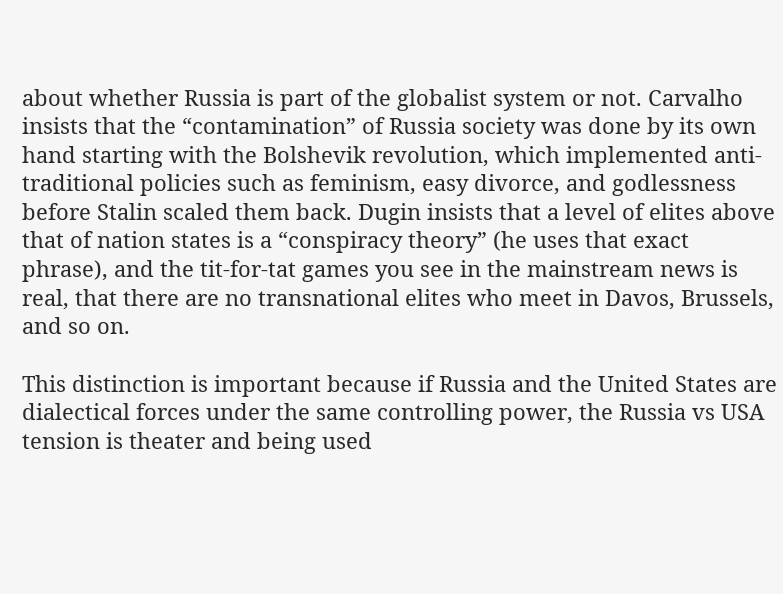about whether Russia is part of the globalist system or not. Carvalho insists that the “contamination” of Russia society was done by its own hand starting with the Bolshevik revolution, which implemented anti-traditional policies such as feminism, easy divorce, and godlessness before Stalin scaled them back. Dugin insists that a level of elites above that of nation states is a “conspiracy theory” (he uses that exact phrase), and the tit-for-tat games you see in the mainstream news is real, that there are no transnational elites who meet in Davos, Brussels, and so on.

This distinction is important because if Russia and the United States are dialectical forces under the same controlling power, the Russia vs USA tension is theater and being used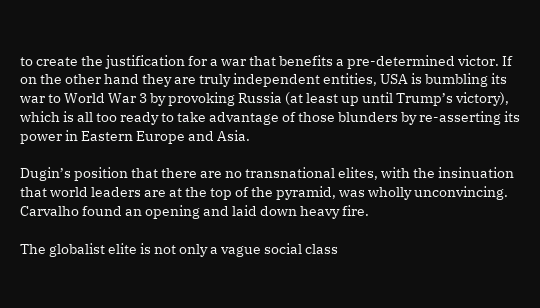to create the justification for a war that benefits a pre-determined victor. If on the other hand they are truly independent entities, USA is bumbling its war to World War 3 by provoking Russia (at least up until Trump’s victory), which is all too ready to take advantage of those blunders by re-asserting its power in Eastern Europe and Asia.

Dugin’s position that there are no transnational elites, with the insinuation that world leaders are at the top of the pyramid, was wholly unconvincing. Carvalho found an opening and laid down heavy fire.

The globalist elite is not only a vague social class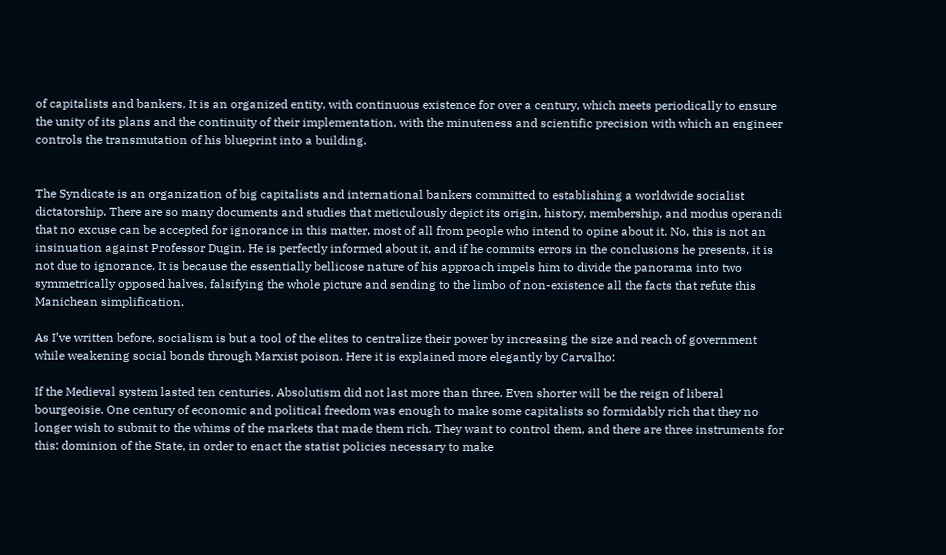of capitalists and bankers. It is an organized entity, with continuous existence for over a century, which meets periodically to ensure the unity of its plans and the continuity of their implementation, with the minuteness and scientific precision with which an engineer controls the transmutation of his blueprint into a building.


The Syndicate is an organization of big capitalists and international bankers committed to establishing a worldwide socialist dictatorship. There are so many documents and studies that meticulously depict its origin, history, membership, and modus operandi that no excuse can be accepted for ignorance in this matter, most of all from people who intend to opine about it. No, this is not an insinuation against Professor Dugin. He is perfectly informed about it, and if he commits errors in the conclusions he presents, it is not due to ignorance. It is because the essentially bellicose nature of his approach impels him to divide the panorama into two symmetrically opposed halves, falsifying the whole picture and sending to the limbo of non-existence all the facts that refute this Manichean simplification.

As I’ve written before, socialism is but a tool of the elites to centralize their power by increasing the size and reach of government while weakening social bonds through Marxist poison. Here it is explained more elegantly by Carvalho:

If the Medieval system lasted ten centuries, Absolutism did not last more than three. Even shorter will be the reign of liberal bourgeoisie. One century of economic and political freedom was enough to make some capitalists so formidably rich that they no longer wish to submit to the whims of the markets that made them rich. They want to control them, and there are three instruments for this: dominion of the State, in order to enact the statist policies necessary to make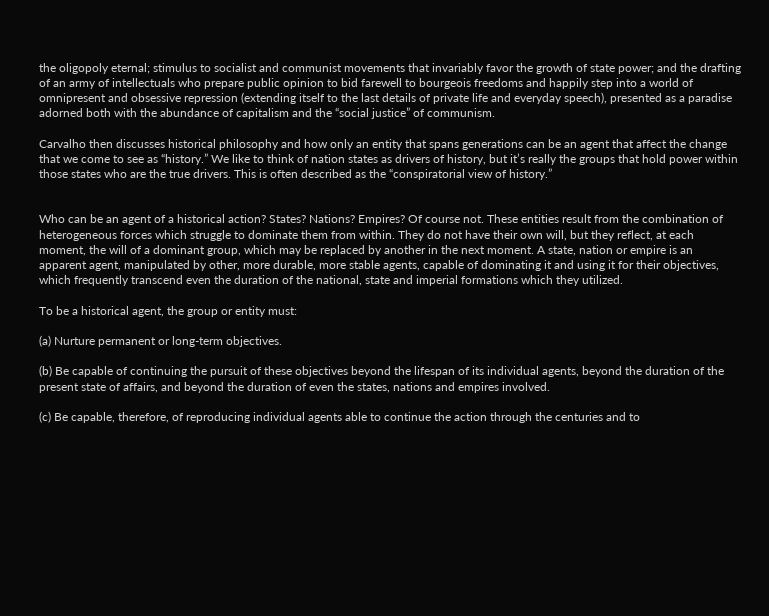the oligopoly eternal; stimulus to socialist and communist movements that invariably favor the growth of state power; and the drafting of an army of intellectuals who prepare public opinion to bid farewell to bourgeois freedoms and happily step into a world of omnipresent and obsessive repression (extending itself to the last details of private life and everyday speech), presented as a paradise adorned both with the abundance of capitalism and the “social justice” of communism.

Carvalho then discusses historical philosophy and how only an entity that spans generations can be an agent that affect the change that we come to see as “history.” We like to think of nation states as drivers of history, but it’s really the groups that hold power within those states who are the true drivers. This is often described as the “conspiratorial view of history.”


Who can be an agent of a historical action? States? Nations? Empires? Of course not. These entities result from the combination of heterogeneous forces which struggle to dominate them from within. They do not have their own will, but they reflect, at each moment, the will of a dominant group, which may be replaced by another in the next moment. A state, nation or empire is an apparent agent, manipulated by other, more durable, more stable agents, capable of dominating it and using it for their objectives, which frequently transcend even the duration of the national, state and imperial formations which they utilized.

To be a historical agent, the group or entity must:

(a) Nurture permanent or long-term objectives.

(b) Be capable of continuing the pursuit of these objectives beyond the lifespan of its individual agents, beyond the duration of the present state of affairs, and beyond the duration of even the states, nations and empires involved.

(c) Be capable, therefore, of reproducing individual agents able to continue the action through the centuries and to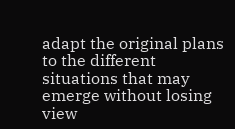adapt the original plans to the different situations that may emerge without losing view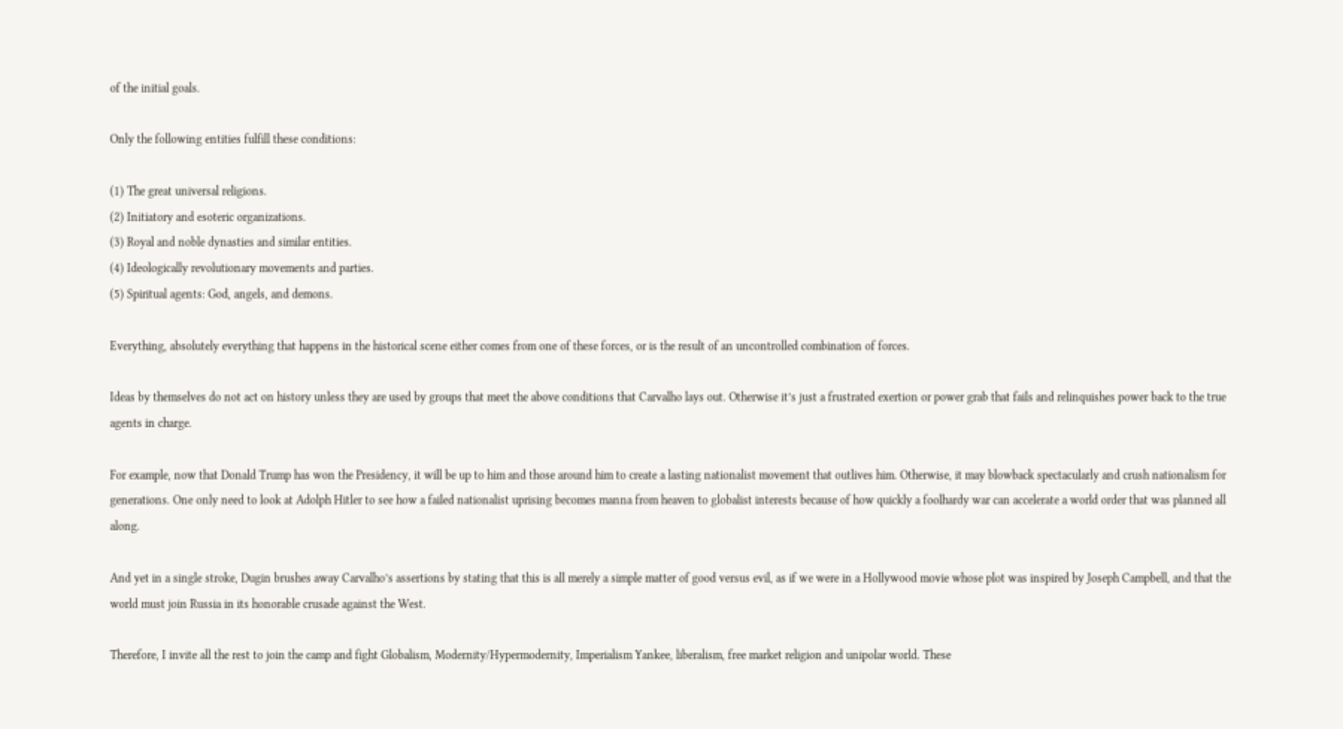of the initial goals.

Only the following entities fulfill these conditions:

(1) The great universal religions.
(2) Initiatory and esoteric organizations.
(3) Royal and noble dynasties and similar entities.
(4) Ideologically revolutionary movements and parties.
(5) Spiritual agents: God, angels, and demons.

Everything, absolutely everything that happens in the historical scene either comes from one of these forces, or is the result of an uncontrolled combination of forces.

Ideas by themselves do not act on history unless they are used by groups that meet the above conditions that Carvalho lays out. Otherwise it’s just a frustrated exertion or power grab that fails and relinquishes power back to the true agents in charge.

For example, now that Donald Trump has won the Presidency, it will be up to him and those around him to create a lasting nationalist movement that outlives him. Otherwise, it may blowback spectacularly and crush nationalism for generations. One only need to look at Adolph Hitler to see how a failed nationalist uprising becomes manna from heaven to globalist interests because of how quickly a foolhardy war can accelerate a world order that was planned all along.

And yet in a single stroke, Dugin brushes away Carvalho’s assertions by stating that this is all merely a simple matter of good versus evil, as if we were in a Hollywood movie whose plot was inspired by Joseph Campbell, and that the world must join Russia in its honorable crusade against the West.

Therefore, I invite all the rest to join the camp and fight Globalism, Modernity/Hypermodernity, Imperialism Yankee, liberalism, free market religion and unipolar world. These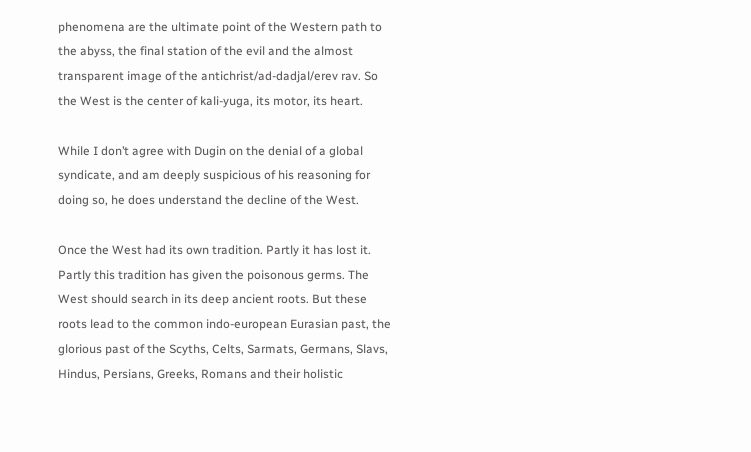phenomena are the ultimate point of the Western path to the abyss, the final station of the evil and the almost transparent image of the antichrist/ad-dadjal/erev rav. So the West is the center of kali-yuga, its motor, its heart.

While I don’t agree with Dugin on the denial of a global syndicate, and am deeply suspicious of his reasoning for doing so, he does understand the decline of the West.

Once the West had its own tradition. Partly it has lost it. Partly this tradition has given the poisonous germs. The West should search in its deep ancient roots. But these roots lead to the common indo-european Eurasian past, the glorious past of the Scyths, Celts, Sarmats, Germans, Slavs, Hindus, Persians, Greeks, Romans and their holistic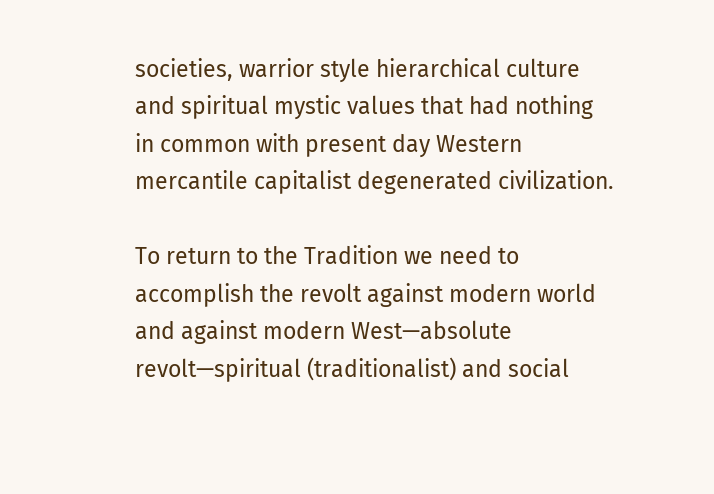societies, warrior style hierarchical culture and spiritual mystic values that had nothing in common with present day Western mercantile capitalist degenerated civilization.

To return to the Tradition we need to accomplish the revolt against modern world and against modern West—absolute revolt—spiritual (traditionalist) and social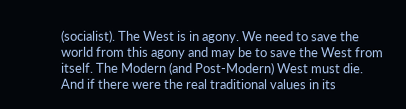(socialist). The West is in agony. We need to save the world from this agony and may be to save the West from itself. The Modern (and Post-Modern) West must die. And if there were the real traditional values in its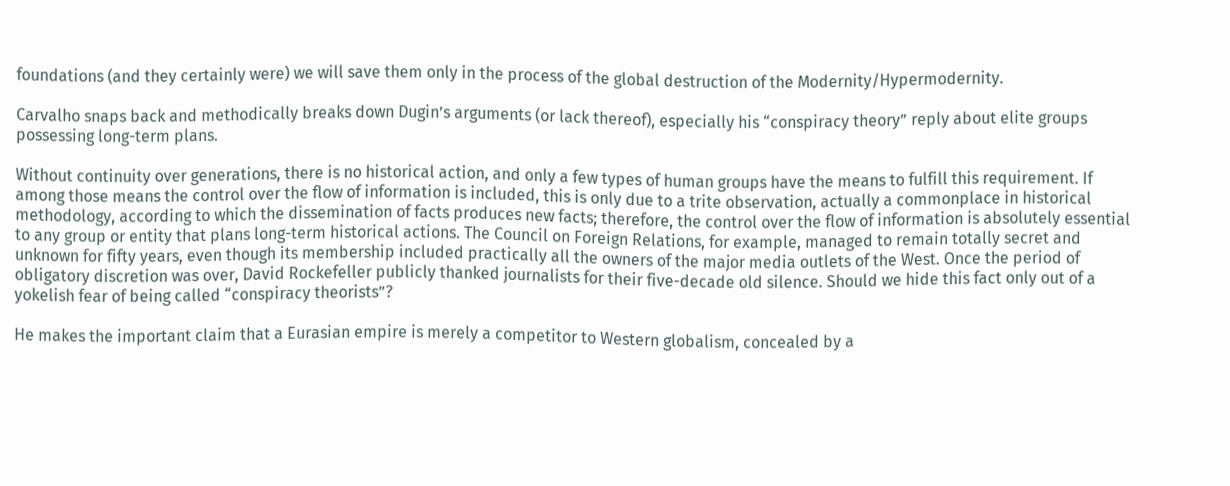foundations (and they certainly were) we will save them only in the process of the global destruction of the Modernity/Hypermodernity.

Carvalho snaps back and methodically breaks down Dugin’s arguments (or lack thereof), especially his “conspiracy theory” reply about elite groups possessing long-term plans.

Without continuity over generations, there is no historical action, and only a few types of human groups have the means to fulfill this requirement. If among those means the control over the flow of information is included, this is only due to a trite observation, actually a commonplace in historical methodology, according to which the dissemination of facts produces new facts; therefore, the control over the flow of information is absolutely essential to any group or entity that plans long-term historical actions. The Council on Foreign Relations, for example, managed to remain totally secret and unknown for fifty years, even though its membership included practically all the owners of the major media outlets of the West. Once the period of obligatory discretion was over, David Rockefeller publicly thanked journalists for their five-decade old silence. Should we hide this fact only out of a yokelish fear of being called “conspiracy theorists”?

He makes the important claim that a Eurasian empire is merely a competitor to Western globalism, concealed by a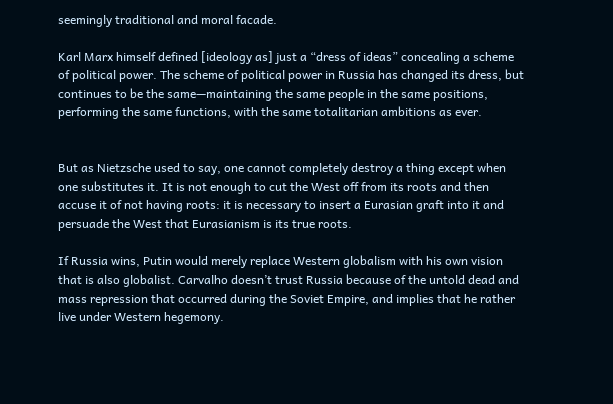seemingly traditional and moral facade.

Karl Marx himself defined [ideology as] just a “dress of ideas” concealing a scheme of political power. The scheme of political power in Russia has changed its dress, but continues to be the same—maintaining the same people in the same positions, performing the same functions, with the same totalitarian ambitions as ever.


But as Nietzsche used to say, one cannot completely destroy a thing except when one substitutes it. It is not enough to cut the West off from its roots and then accuse it of not having roots: it is necessary to insert a Eurasian graft into it and persuade the West that Eurasianism is its true roots.

If Russia wins, Putin would merely replace Western globalism with his own vision that is also globalist. Carvalho doesn’t trust Russia because of the untold dead and mass repression that occurred during the Soviet Empire, and implies that he rather live under Western hegemony.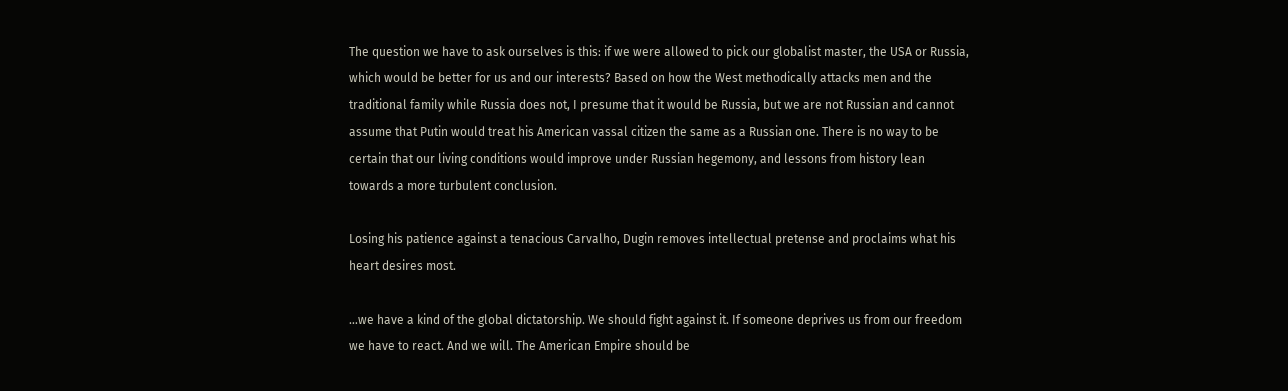The question we have to ask ourselves is this: if we were allowed to pick our globalist master, the USA or Russia, which would be better for us and our interests? Based on how the West methodically attacks men and the traditional family while Russia does not, I presume that it would be Russia, but we are not Russian and cannot assume that Putin would treat his American vassal citizen the same as a Russian one. There is no way to be certain that our living conditions would improve under Russian hegemony, and lessons from history lean towards a more turbulent conclusion.

Losing his patience against a tenacious Carvalho, Dugin removes intellectual pretense and proclaims what his heart desires most.

…we have a kind of the global dictatorship. We should fight against it. If someone deprives us from our freedom we have to react. And we will. The American Empire should be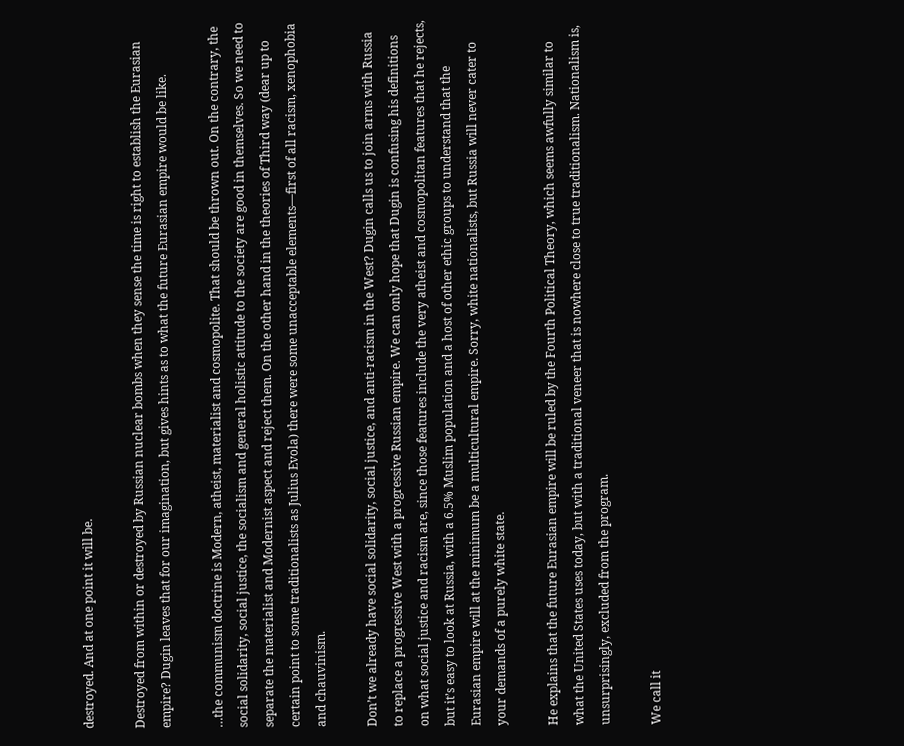destroyed. And at one point it will be.

Destroyed from within or destroyed by Russian nuclear bombs when they sense the time is right to establish the Eurasian empire? Dugin leaves that for our imagination, but gives hints as to what the future Eurasian empire would be like.

…the communism doctrine is Modern, atheist, materialist and cosmopolite. That should be thrown out. On the contrary, the social solidarity, social justice, the socialism and general holistic attitude to the society are good in themselves. So we need to separate the materialist and Modernist aspect and reject them. On the other hand in the theories of Third way (dear up to certain point to some traditionalists as Julius Evola) there were some unacceptable elements—first of all racism, xenophobia and chauvinism.

Don’t we already have social solidarity, social justice, and anti-racism in the West? Dugin calls us to join arms with Russia to replace a progressive West with a progressive Russian empire. We can only hope that Dugin is confusing his definitions on what social justice and racism are, since those features include the very atheist and cosmopolitan features that he rejects, but it’s easy to look at Russia, with a 6.5% Muslim population and a host of other ethic groups to understand that the Eurasian empire will at the minimum be a multicultural empire. Sorry, white nationalists, but Russia will never cater to your demands of a purely white state.

He explains that the future Eurasian empire will be ruled by the Fourth Political Theory, which seems awfully similar to what the United States uses today, but with a traditional veneer that is nowhere close to true traditionalism. Nationalism is, unsurprisingly, excluded from the program.

We call it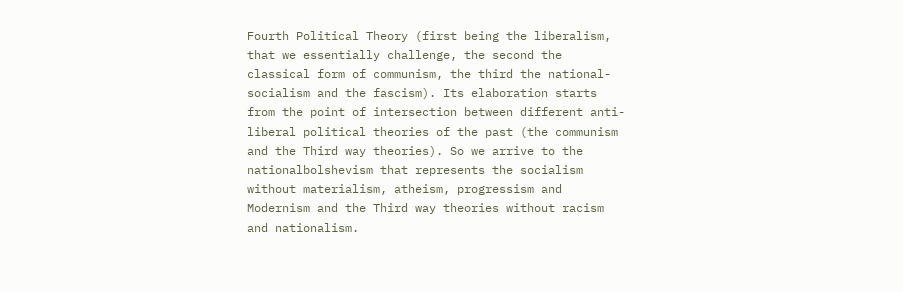Fourth Political Theory (first being the liberalism, that we essentially challenge, the second the classical form of communism, the third the national-socialism and the fascism). Its elaboration starts from the point of intersection between different anti-liberal political theories of the past (the communism and the Third way theories). So we arrive to the nationalbolshevism that represents the socialism without materialism, atheism, progressism and Modernism and the Third way theories without racism and nationalism.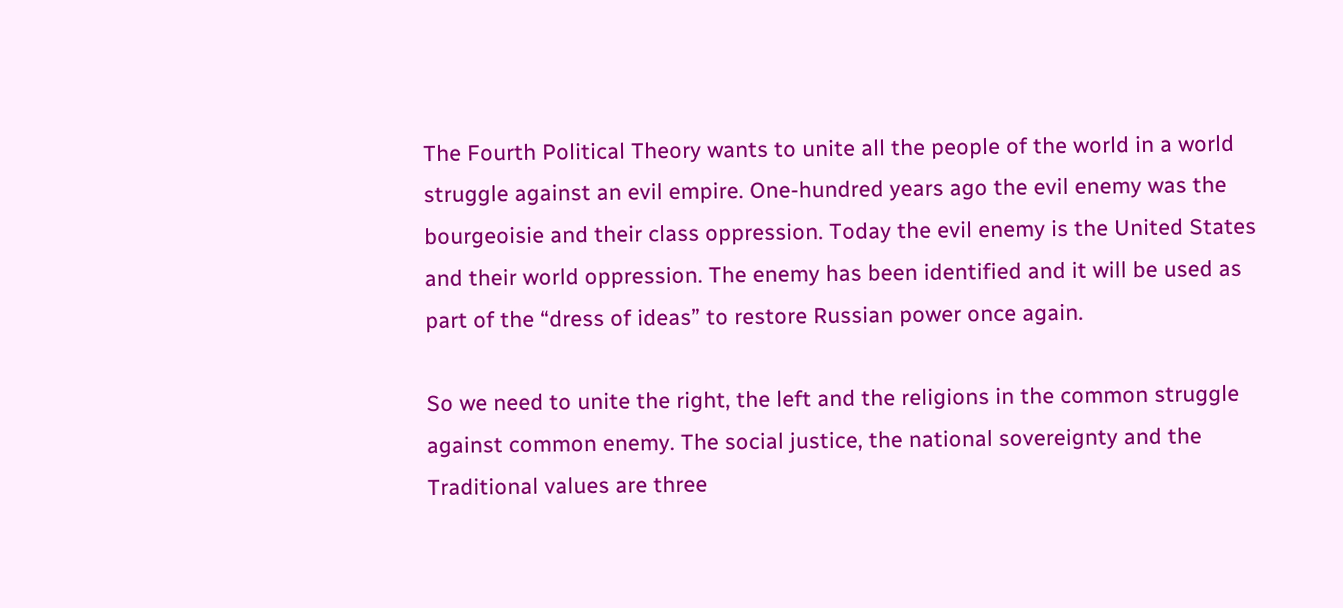The Fourth Political Theory wants to unite all the people of the world in a world struggle against an evil empire. One-hundred years ago the evil enemy was the bourgeoisie and their class oppression. Today the evil enemy is the United States and their world oppression. The enemy has been identified and it will be used as part of the “dress of ideas” to restore Russian power once again.

So we need to unite the right, the left and the religions in the common struggle against common enemy. The social justice, the national sovereignty and the Traditional values are three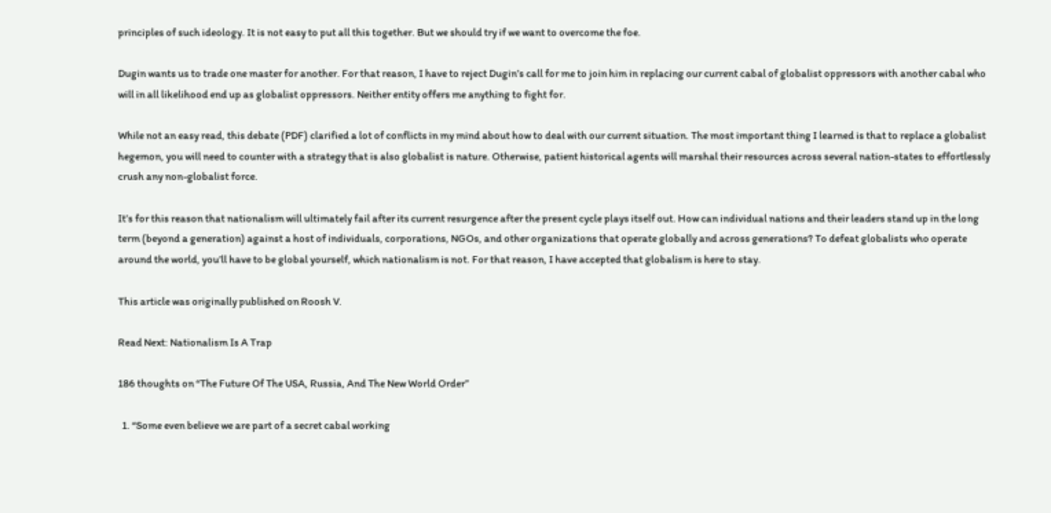principles of such ideology. It is not easy to put all this together. But we should try if we want to overcome the foe.

Dugin wants us to trade one master for another. For that reason, I have to reject Dugin’s call for me to join him in replacing our current cabal of globalist oppressors with another cabal who will in all likelihood end up as globalist oppressors. Neither entity offers me anything to fight for.

While not an easy read, this debate (PDF) clarified a lot of conflicts in my mind about how to deal with our current situation. The most important thing I learned is that to replace a globalist hegemon, you will need to counter with a strategy that is also globalist is nature. Otherwise, patient historical agents will marshal their resources across several nation-states to effortlessly crush any non-globalist force.

It’s for this reason that nationalism will ultimately fail after its current resurgence after the present cycle plays itself out. How can individual nations and their leaders stand up in the long term (beyond a generation) against a host of individuals, corporations, NGOs, and other organizations that operate globally and across generations? To defeat globalists who operate around the world, you’ll have to be global yourself, which nationalism is not. For that reason, I have accepted that globalism is here to stay.

This article was originally published on Roosh V.

Read Next: Nationalism Is A Trap

186 thoughts on “The Future Of The USA, Russia, And The New World Order”

  1. “Some even believe we are part of a secret cabal working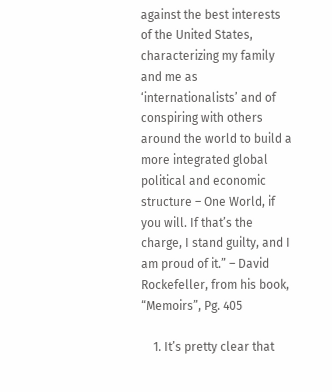against the best interests of the United States, characterizing my family and me as ‘internationalists’ and of conspiring with others around the world to build a more integrated global political and economic structure – One World, if you will. If that’s the charge, I stand guilty, and I am proud of it.” – David Rockefeller, from his book, “Memoirs”, Pg. 405

    1. It’s pretty clear that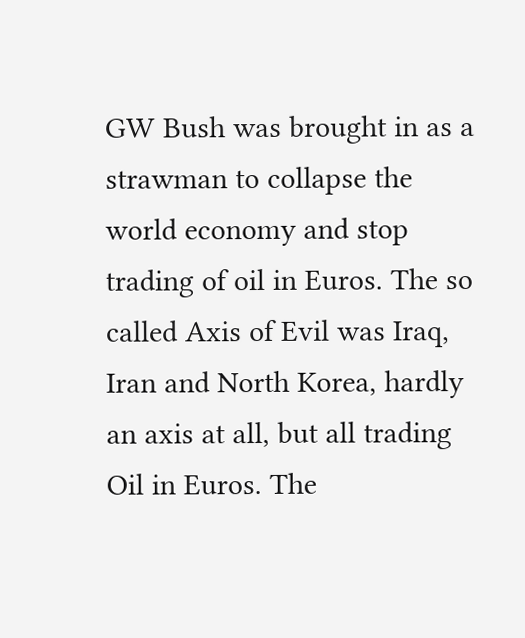GW Bush was brought in as a strawman to collapse the world economy and stop trading of oil in Euros. The so called Axis of Evil was Iraq, Iran and North Korea, hardly an axis at all, but all trading Oil in Euros. The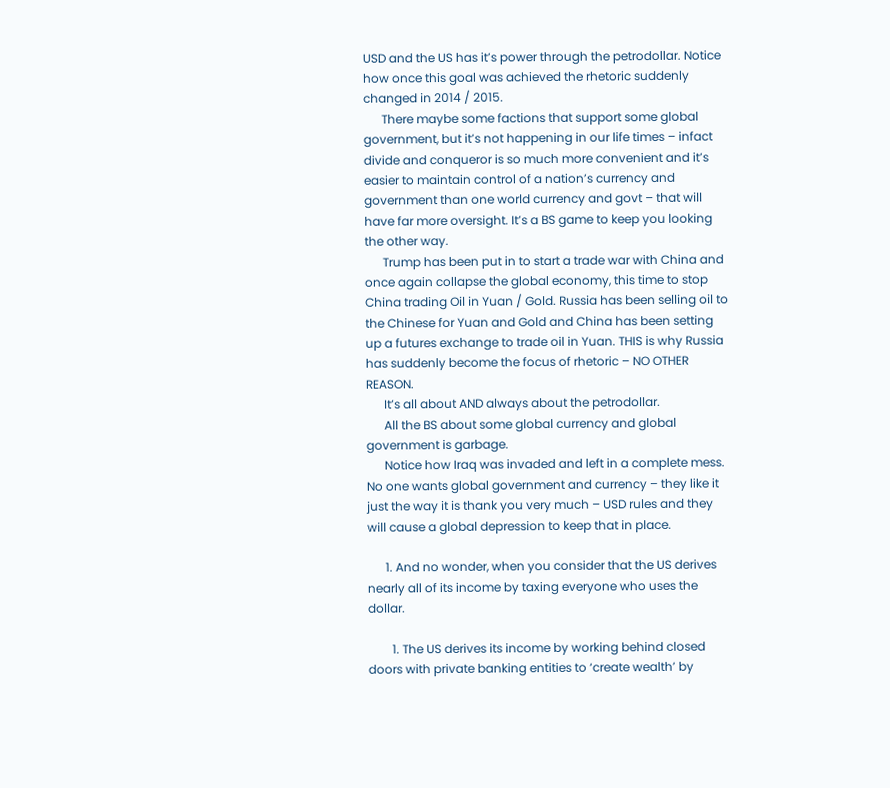USD and the US has it’s power through the petrodollar. Notice how once this goal was achieved the rhetoric suddenly changed in 2014 / 2015.
      There maybe some factions that support some global government, but it’s not happening in our life times – infact divide and conqueror is so much more convenient and it’s easier to maintain control of a nation’s currency and government than one world currency and govt – that will have far more oversight. It’s a BS game to keep you looking the other way.
      Trump has been put in to start a trade war with China and once again collapse the global economy, this time to stop China trading Oil in Yuan / Gold. Russia has been selling oil to the Chinese for Yuan and Gold and China has been setting up a futures exchange to trade oil in Yuan. THIS is why Russia has suddenly become the focus of rhetoric – NO OTHER REASON.
      It’s all about AND always about the petrodollar.
      All the BS about some global currency and global government is garbage.
      Notice how Iraq was invaded and left in a complete mess. No one wants global government and currency – they like it just the way it is thank you very much – USD rules and they will cause a global depression to keep that in place.

      1. And no wonder, when you consider that the US derives nearly all of its income by taxing everyone who uses the dollar.

        1. The US derives its income by working behind closed doors with private banking entities to ‘create wealth’ by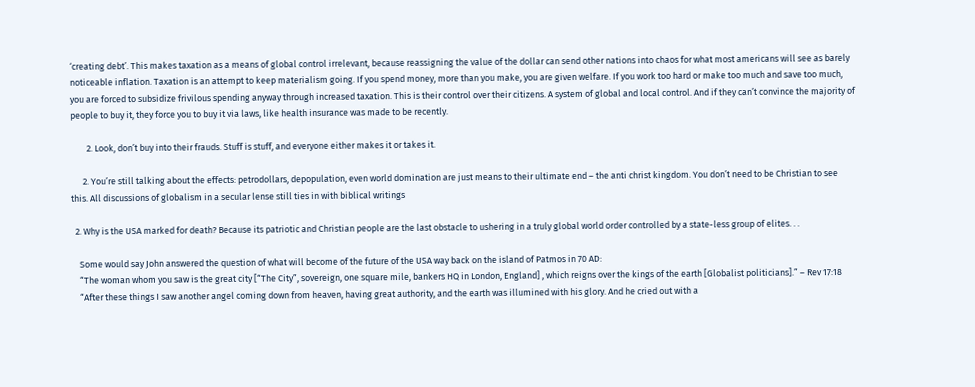‘creating debt’. This makes taxation as a means of global control irrelevant, because reassigning the value of the dollar can send other nations into chaos for what most americans will see as barely noticeable inflation. Taxation is an attempt to keep materialism going. If you spend money, more than you make, you are given welfare. If you work too hard or make too much and save too much, you are forced to subsidize frivilous spending anyway through increased taxation. This is their control over their citizens. A system of global and local control. And if they can’t convince the majority of people to buy it, they force you to buy it via laws, like health insurance was made to be recently.

        2. Look, don’t buy into their frauds. Stuff is stuff, and everyone either makes it or takes it.

      2. You’re still talking about the effects: petrodollars, depopulation, even world domination are just means to their ultimate end – the anti christ kingdom. You don’t need to be Christian to see this. All discussions of globalism in a secular lense still ties in with biblical writings

  2. Why is the USA marked for death? Because its patriotic and Christian people are the last obstacle to ushering in a truly global world order controlled by a state-less group of elites. . .

    Some would say John answered the question of what will become of the future of the USA way back on the island of Patmos in 70 AD:
    “The woman whom you saw is the great city [“The City”, sovereign, one square mile, bankers HQ in London, England] , which reigns over the kings of the earth [Globalist politicians].” – Rev 17:18
    “After these things I saw another angel coming down from heaven, having great authority, and the earth was illumined with his glory. And he cried out with a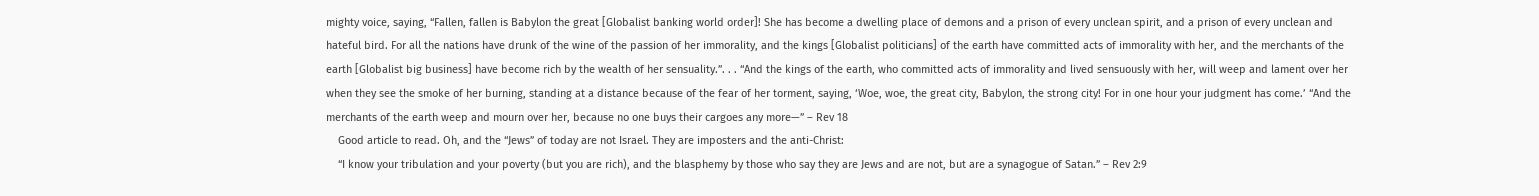mighty voice, saying, “Fallen, fallen is Babylon the great [Globalist banking world order]! She has become a dwelling place of demons and a prison of every unclean spirit, and a prison of every unclean and hateful bird. For all the nations have drunk of the wine of the passion of her immorality, and the kings [Globalist politicians] of the earth have committed acts of immorality with her, and the merchants of the earth [Globalist big business] have become rich by the wealth of her sensuality.”. . . “And the kings of the earth, who committed acts of immorality and lived sensuously with her, will weep and lament over her when they see the smoke of her burning, standing at a distance because of the fear of her torment, saying, ‘Woe, woe, the great city, Babylon, the strong city! For in one hour your judgment has come.’ “And the merchants of the earth weep and mourn over her, because no one buys their cargoes any more—” – Rev 18
    Good article to read. Oh, and the “Jews” of today are not Israel. They are imposters and the anti-Christ:
    “I know your tribulation and your poverty (but you are rich), and the blasphemy by those who say they are Jews and are not, but are a synagogue of Satan.” – Rev 2:9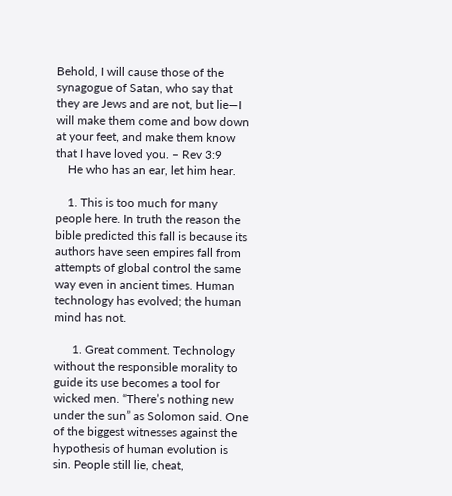Behold, I will cause those of the synagogue of Satan, who say that they are Jews and are not, but lie—I will make them come and bow down at your feet, and make them know that I have loved you. – Rev 3:9
    He who has an ear, let him hear.

    1. This is too much for many people here. In truth the reason the bible predicted this fall is because its authors have seen empires fall from attempts of global control the same way even in ancient times. Human technology has evolved; the human mind has not.

      1. Great comment. Technology without the responsible morality to guide its use becomes a tool for wicked men. “There’s nothing new under the sun” as Solomon said. One of the biggest witnesses against the hypothesis of human evolution is sin. People still lie, cheat,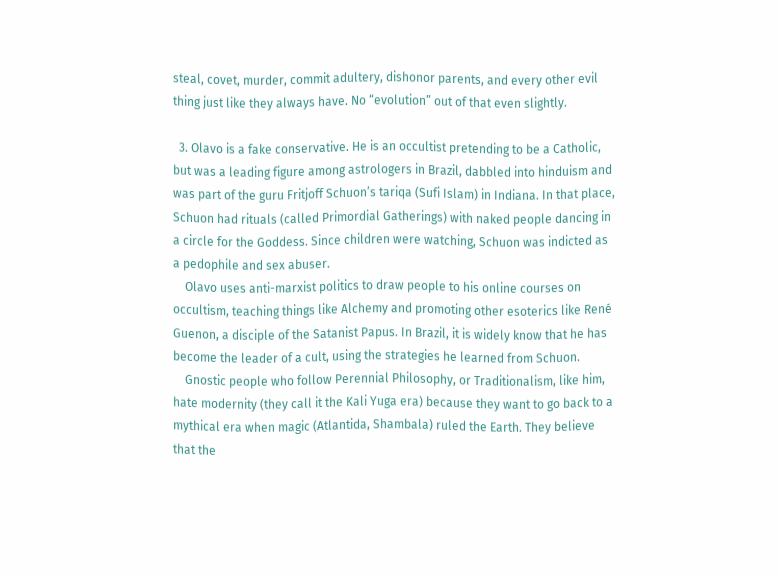steal, covet, murder, commit adultery, dishonor parents, and every other evil thing just like they always have. No “evolution” out of that even slightly.

  3. Olavo is a fake conservative. He is an occultist pretending to be a Catholic, but was a leading figure among astrologers in Brazil, dabbled into hinduism and was part of the guru Fritjoff Schuon’s tariqa (Sufi Islam) in Indiana. In that place, Schuon had rituals (called Primordial Gatherings) with naked people dancing in a circle for the Goddess. Since children were watching, Schuon was indicted as a pedophile and sex abuser.
    Olavo uses anti-marxist politics to draw people to his online courses on occultism, teaching things like Alchemy and promoting other esoterics like René Guenon, a disciple of the Satanist Papus. In Brazil, it is widely know that he has become the leader of a cult, using the strategies he learned from Schuon.
    Gnostic people who follow Perennial Philosophy, or Traditionalism, like him, hate modernity (they call it the Kali Yuga era) because they want to go back to a mythical era when magic (Atlantida, Shambala) ruled the Earth. They believe that the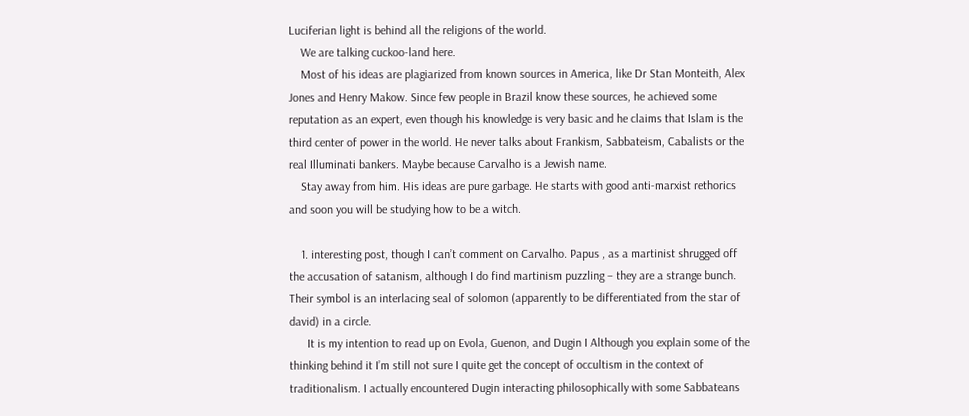Luciferian light is behind all the religions of the world.
    We are talking cuckoo-land here.
    Most of his ideas are plagiarized from known sources in America, like Dr Stan Monteith, Alex Jones and Henry Makow. Since few people in Brazil know these sources, he achieved some reputation as an expert, even though his knowledge is very basic and he claims that Islam is the third center of power in the world. He never talks about Frankism, Sabbateism, Cabalists or the real Illuminati bankers. Maybe because Carvalho is a Jewish name.
    Stay away from him. His ideas are pure garbage. He starts with good anti-marxist rethorics and soon you will be studying how to be a witch.

    1. interesting post, though I can’t comment on Carvalho. Papus , as a martinist shrugged off the accusation of satanism, although I do find martinism puzzling – they are a strange bunch. Their symbol is an interlacing seal of solomon (apparently to be differentiated from the star of david) in a circle.
      It is my intention to read up on Evola, Guenon, and Dugin I Although you explain some of the thinking behind it I’m still not sure I quite get the concept of occultism in the context of traditionalism. I actually encountered Dugin interacting philosophically with some Sabbateans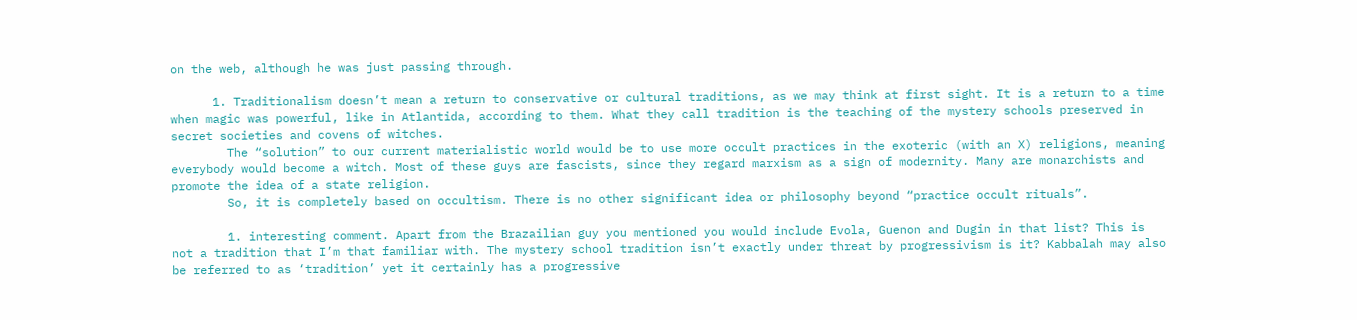on the web, although he was just passing through.

      1. Traditionalism doesn’t mean a return to conservative or cultural traditions, as we may think at first sight. It is a return to a time when magic was powerful, like in Atlantida, according to them. What they call tradition is the teaching of the mystery schools preserved in secret societies and covens of witches.
        The “solution” to our current materialistic world would be to use more occult practices in the exoteric (with an X) religions, meaning everybody would become a witch. Most of these guys are fascists, since they regard marxism as a sign of modernity. Many are monarchists and promote the idea of a state religion.
        So, it is completely based on occultism. There is no other significant idea or philosophy beyond “practice occult rituals”.

        1. interesting comment. Apart from the Brazailian guy you mentioned you would include Evola, Guenon and Dugin in that list? This is not a tradition that I’m that familiar with. The mystery school tradition isn’t exactly under threat by progressivism is it? Kabbalah may also be referred to as ‘tradition’ yet it certainly has a progressive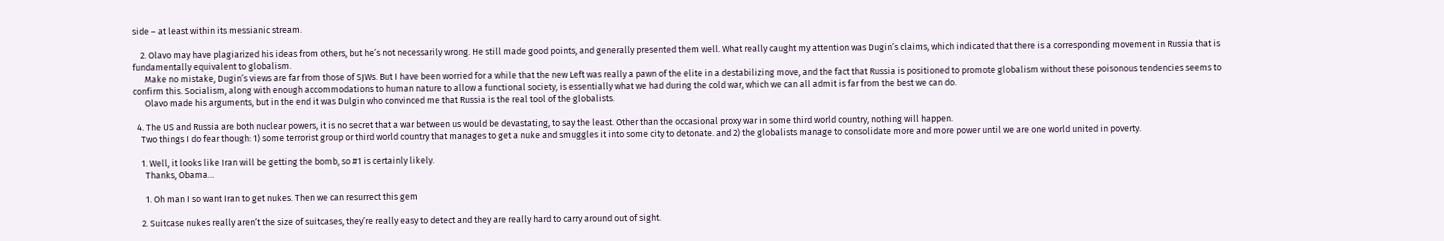side – at least within its messianic stream.

    2. Olavo may have plagiarized his ideas from others, but he’s not necessarily wrong. He still made good points, and generally presented them well. What really caught my attention was Dugin’s claims, which indicated that there is a corresponding movement in Russia that is fundamentally equivalent to globalism.
      Make no mistake, Dugin’s views are far from those of SJWs. But I have been worried for a while that the new Left was really a pawn of the elite in a destabilizing move, and the fact that Russia is positioned to promote globalism without these poisonous tendencies seems to confirm this. Socialism, along with enough accommodations to human nature to allow a functional society, is essentially what we had during the cold war, which we can all admit is far from the best we can do.
      Olavo made his arguments, but in the end it was Dulgin who convinced me that Russia is the real tool of the globalists.

  4. The US and Russia are both nuclear powers, it is no secret that a war between us would be devastating, to say the least. Other than the occasional proxy war in some third world country, nothing will happen.
    Two things I do fear though: 1) some terrorist group or third world country that manages to get a nuke and smuggles it into some city to detonate. and 2) the globalists manage to consolidate more and more power until we are one world united in poverty.

    1. Well, it looks like Iran will be getting the bomb, so #1 is certainly likely.
      Thanks, Obama…

      1. Oh man I so want Iran to get nukes. Then we can resurrect this gem

    2. Suitcase nukes really aren’t the size of suitcases, they’re really easy to detect and they are really hard to carry around out of sight.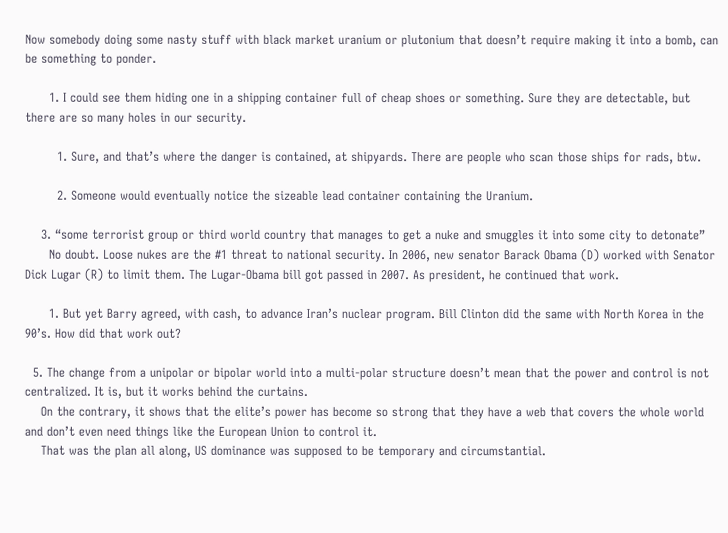Now somebody doing some nasty stuff with black market uranium or plutonium that doesn’t require making it into a bomb, can be something to ponder.

      1. I could see them hiding one in a shipping container full of cheap shoes or something. Sure they are detectable, but there are so many holes in our security.

        1. Sure, and that’s where the danger is contained, at shipyards. There are people who scan those ships for rads, btw.

        2. Someone would eventually notice the sizeable lead container containing the Uranium.

    3. “some terrorist group or third world country that manages to get a nuke and smuggles it into some city to detonate”
      No doubt. Loose nukes are the #1 threat to national security. In 2006, new senator Barack Obama (D) worked with Senator Dick Lugar (R) to limit them. The Lugar-Obama bill got passed in 2007. As president, he continued that work.

      1. But yet Barry agreed, with cash, to advance Iran’s nuclear program. Bill Clinton did the same with North Korea in the 90’s. How did that work out?

  5. The change from a unipolar or bipolar world into a multi-polar structure doesn’t mean that the power and control is not centralized. It is, but it works behind the curtains.
    On the contrary, it shows that the elite’s power has become so strong that they have a web that covers the whole world and don’t even need things like the European Union to control it.
    That was the plan all along, US dominance was supposed to be temporary and circumstantial.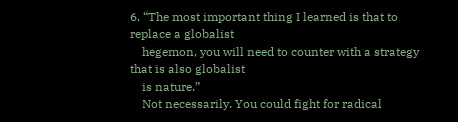6. “The most important thing I learned is that to replace a globalist
    hegemon, you will need to counter with a strategy that is also globalist
    is nature.”
    Not necessarily. You could fight for radical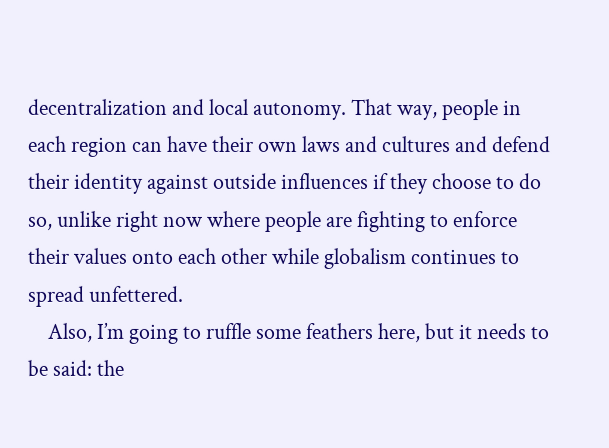decentralization and local autonomy. That way, people in each region can have their own laws and cultures and defend their identity against outside influences if they choose to do so, unlike right now where people are fighting to enforce their values onto each other while globalism continues to spread unfettered.
    Also, I’m going to ruffle some feathers here, but it needs to be said: the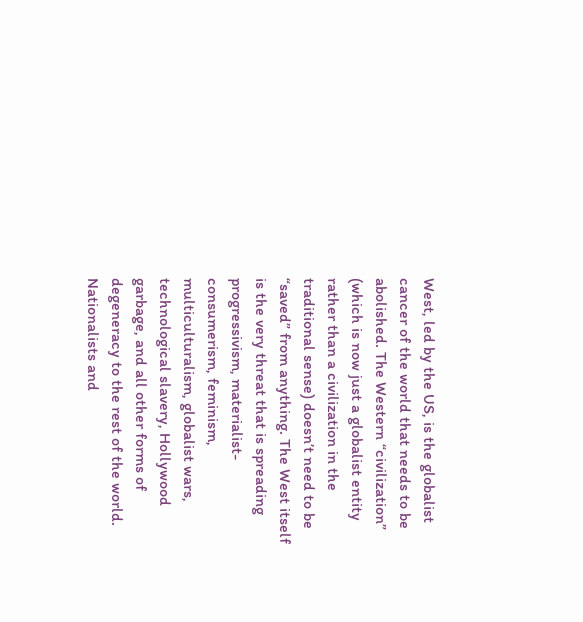West, led by the US, is the globalist cancer of the world that needs to be abolished. The Western “civilization” (which is now just a globalist entity rather than a civilization in the traditional sense) doesn’t need to be “saved” from anything. The West itself is the very threat that is spreading progressivism, materialist-consumerism, feminism, multiculturalism, globalist wars, technological slavery, Hollywood garbage, and all other forms of degeneracy to the rest of the world. Nationalists and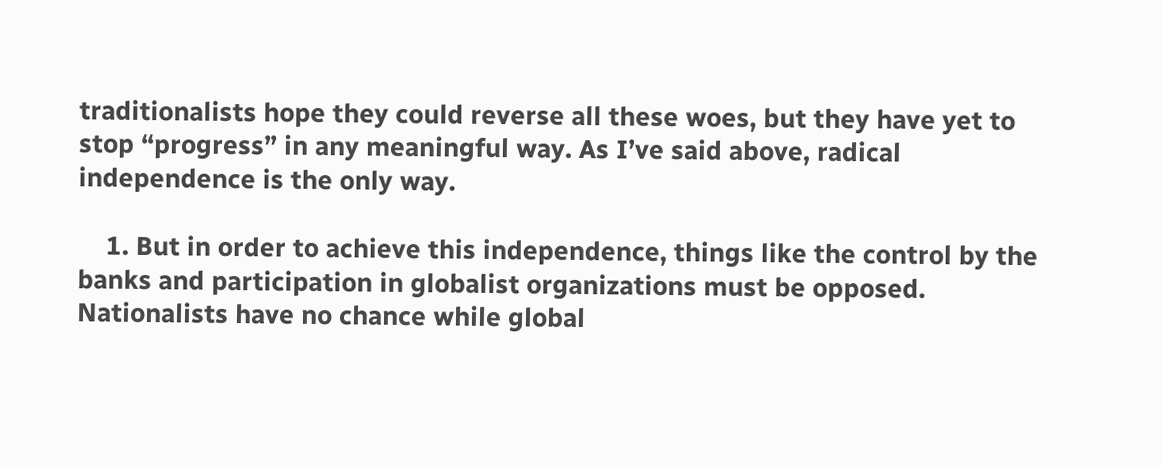traditionalists hope they could reverse all these woes, but they have yet to stop “progress” in any meaningful way. As I’ve said above, radical independence is the only way.

    1. But in order to achieve this independence, things like the control by the banks and participation in globalist organizations must be opposed. Nationalists have no chance while global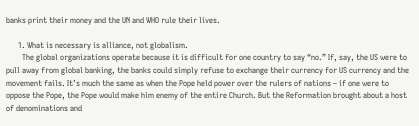banks print their money and the UN and WHO rule their lives.

      1. What is necessary is alliance, not globalism.
        The global organizations operate because it is difficult for one country to say “no.” If, say, the US were to pull away from global banking, the banks could simply refuse to exchange their currency for US currency and the movement fails. It’s much the same as when the Pope held power over the rulers of nations – if one were to oppose the Pope, the Pope would make him enemy of the entire Church. But the Reformation brought about a host of denominations and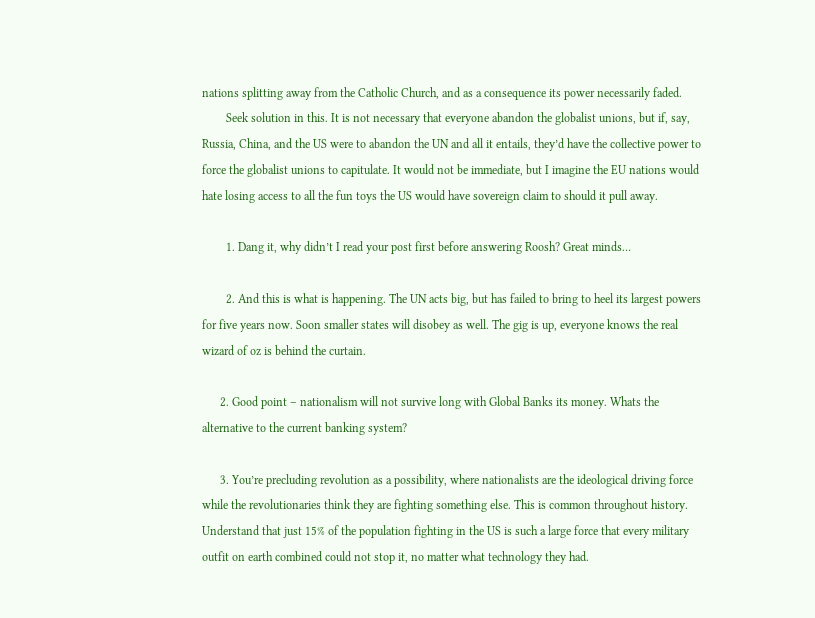nations splitting away from the Catholic Church, and as a consequence its power necessarily faded.
        Seek solution in this. It is not necessary that everyone abandon the globalist unions, but if, say, Russia, China, and the US were to abandon the UN and all it entails, they’d have the collective power to force the globalist unions to capitulate. It would not be immediate, but I imagine the EU nations would hate losing access to all the fun toys the US would have sovereign claim to should it pull away.

        1. Dang it, why didn’t I read your post first before answering Roosh? Great minds…

        2. And this is what is happening. The UN acts big, but has failed to bring to heel its largest powers for five years now. Soon smaller states will disobey as well. The gig is up, everyone knows the real wizard of oz is behind the curtain.

      2. Good point – nationalism will not survive long with Global Banks its money. Whats the alternative to the current banking system?

      3. You’re precluding revolution as a possibility, where nationalists are the ideological driving force while the revolutionaries think they are fighting something else. This is common throughout history. Understand that just 15% of the population fighting in the US is such a large force that every military outfit on earth combined could not stop it, no matter what technology they had.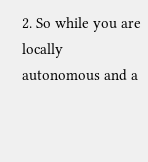2. So while you are locally autonomous and a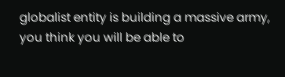globalist entity is building a massive army, you think you will be able to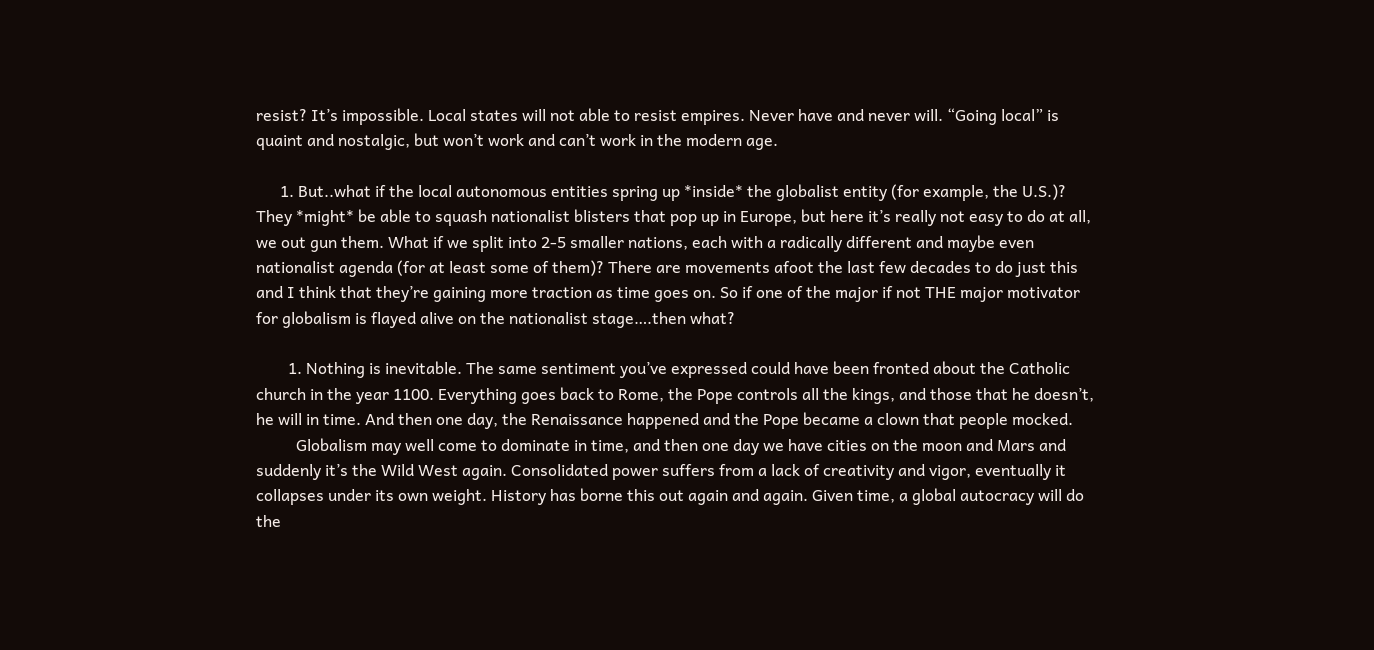resist? It’s impossible. Local states will not able to resist empires. Never have and never will. “Going local” is quaint and nostalgic, but won’t work and can’t work in the modern age.

      1. But..what if the local autonomous entities spring up *inside* the globalist entity (for example, the U.S.)? They *might* be able to squash nationalist blisters that pop up in Europe, but here it’s really not easy to do at all, we out gun them. What if we split into 2-5 smaller nations, each with a radically different and maybe even nationalist agenda (for at least some of them)? There are movements afoot the last few decades to do just this and I think that they’re gaining more traction as time goes on. So if one of the major if not THE major motivator for globalism is flayed alive on the nationalist stage….then what?

        1. Nothing is inevitable. The same sentiment you’ve expressed could have been fronted about the Catholic church in the year 1100. Everything goes back to Rome, the Pope controls all the kings, and those that he doesn’t, he will in time. And then one day, the Renaissance happened and the Pope became a clown that people mocked.
          Globalism may well come to dominate in time, and then one day we have cities on the moon and Mars and suddenly it’s the Wild West again. Consolidated power suffers from a lack of creativity and vigor, eventually it collapses under its own weight. History has borne this out again and again. Given time, a global autocracy will do the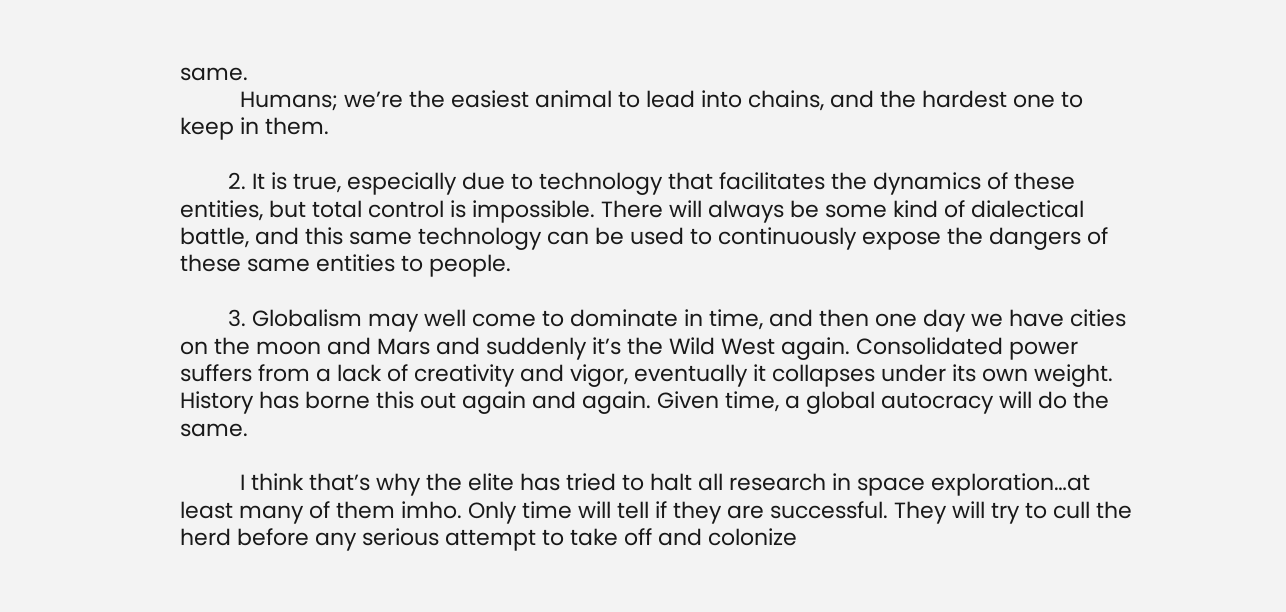same.
          Humans; we’re the easiest animal to lead into chains, and the hardest one to keep in them.

        2. It is true, especially due to technology that facilitates the dynamics of these entities, but total control is impossible. There will always be some kind of dialectical battle, and this same technology can be used to continuously expose the dangers of these same entities to people.

        3. Globalism may well come to dominate in time, and then one day we have cities on the moon and Mars and suddenly it’s the Wild West again. Consolidated power suffers from a lack of creativity and vigor, eventually it collapses under its own weight. History has borne this out again and again. Given time, a global autocracy will do the same.

          I think that’s why the elite has tried to halt all research in space exploration…at least many of them imho. Only time will tell if they are successful. They will try to cull the herd before any serious attempt to take off and colonize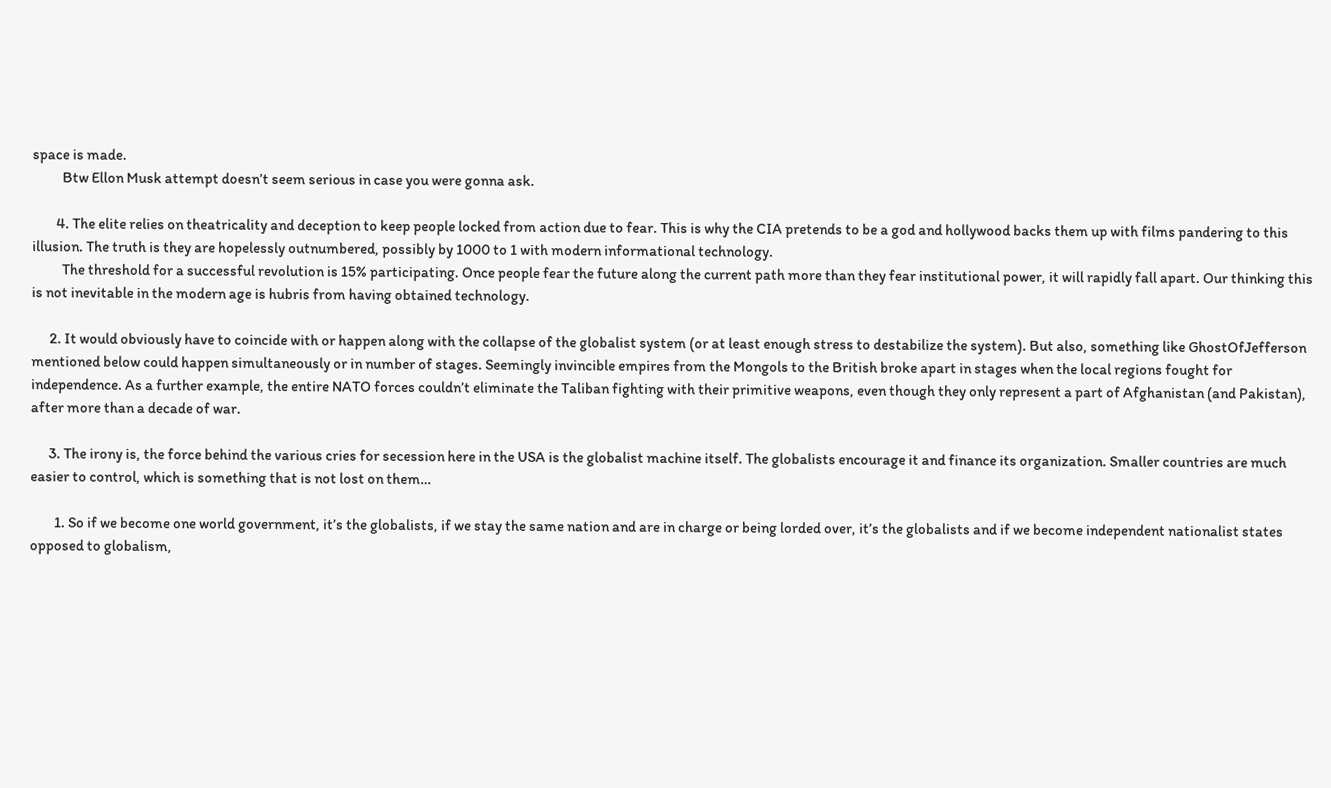space is made.
          Btw Ellon Musk attempt doesn’t seem serious in case you were gonna ask.

        4. The elite relies on theatricality and deception to keep people locked from action due to fear. This is why the CIA pretends to be a god and hollywood backs them up with films pandering to this illusion. The truth is they are hopelessly outnumbered, possibly by 1000 to 1 with modern informational technology.
          The threshold for a successful revolution is 15% participating. Once people fear the future along the current path more than they fear institutional power, it will rapidly fall apart. Our thinking this is not inevitable in the modern age is hubris from having obtained technology.

      2. It would obviously have to coincide with or happen along with the collapse of the globalist system (or at least enough stress to destabilize the system). But also, something like GhostOfJefferson mentioned below could happen simultaneously or in number of stages. Seemingly invincible empires from the Mongols to the British broke apart in stages when the local regions fought for independence. As a further example, the entire NATO forces couldn’t eliminate the Taliban fighting with their primitive weapons, even though they only represent a part of Afghanistan (and Pakistan), after more than a decade of war.

      3. The irony is, the force behind the various cries for secession here in the USA is the globalist machine itself. The globalists encourage it and finance its organization. Smaller countries are much easier to control, which is something that is not lost on them…

        1. So if we become one world government, it’s the globalists, if we stay the same nation and are in charge or being lorded over, it’s the globalists and if we become independent nationalist states opposed to globalism,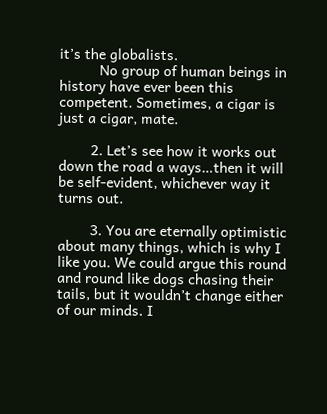it’s the globalists.
          No group of human beings in history have ever been this competent. Sometimes, a cigar is just a cigar, mate.

        2. Let’s see how it works out down the road a ways…then it will be self-evident, whichever way it turns out.

        3. You are eternally optimistic about many things, which is why I like you. We could argue this round and round like dogs chasing their tails, but it wouldn’t change either of our minds. I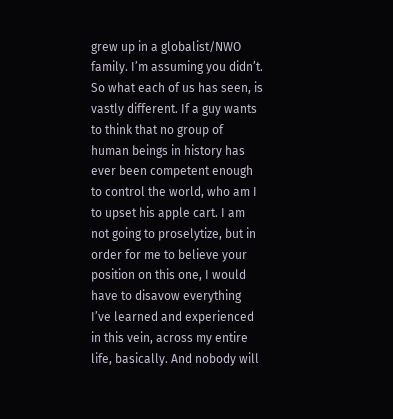grew up in a globalist/NWO family. I’m assuming you didn’t. So what each of us has seen, is vastly different. If a guy wants to think that no group of human beings in history has ever been competent enough to control the world, who am I to upset his apple cart. I am not going to proselytize, but in order for me to believe your position on this one, I would have to disavow everything I’ve learned and experienced in this vein, across my entire life, basically. And nobody will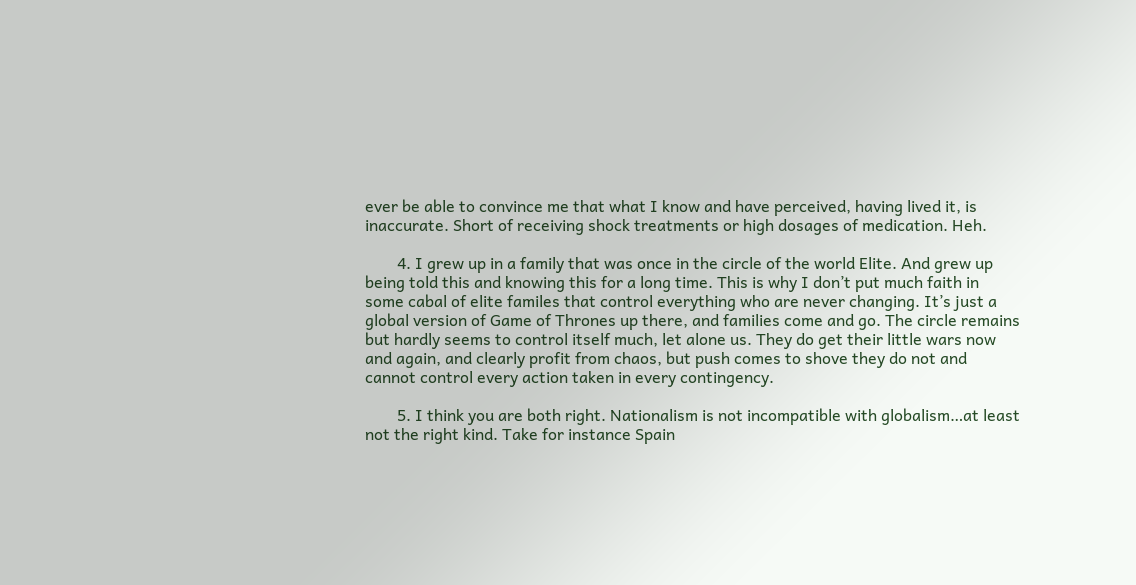ever be able to convince me that what I know and have perceived, having lived it, is inaccurate. Short of receiving shock treatments or high dosages of medication. Heh.

        4. I grew up in a family that was once in the circle of the world Elite. And grew up being told this and knowing this for a long time. This is why I don’t put much faith in some cabal of elite familes that control everything who are never changing. It’s just a global version of Game of Thrones up there, and families come and go. The circle remains but hardly seems to control itself much, let alone us. They do get their little wars now and again, and clearly profit from chaos, but push comes to shove they do not and cannot control every action taken in every contingency.

        5. I think you are both right. Nationalism is not incompatible with globalism…at least not the right kind. Take for instance Spain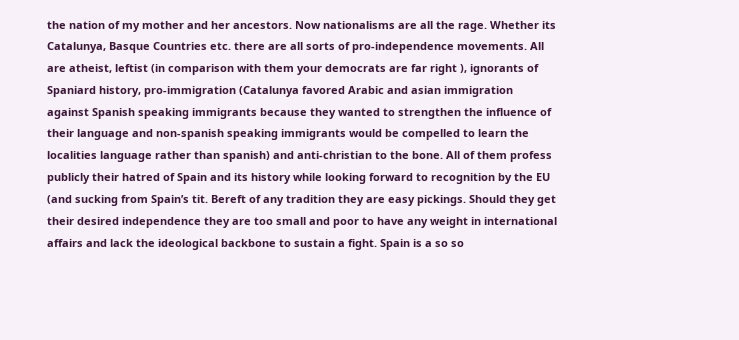the nation of my mother and her ancestors. Now nationalisms are all the rage. Whether its Catalunya, Basque Countries etc. there are all sorts of pro-independence movements. All are atheist, leftist (in comparison with them your democrats are far right ), ignorants of Spaniard history, pro-immigration (Catalunya favored Arabic and asian immigration against Spanish speaking immigrants because they wanted to strengthen the influence of their language and non-spanish speaking immigrants would be compelled to learn the localities language rather than spanish) and anti-christian to the bone. All of them profess publicly their hatred of Spain and its history while looking forward to recognition by the EU (and sucking from Spain’s tit. Bereft of any tradition they are easy pickings. Should they get their desired independence they are too small and poor to have any weight in international affairs and lack the ideological backbone to sustain a fight. Spain is a so so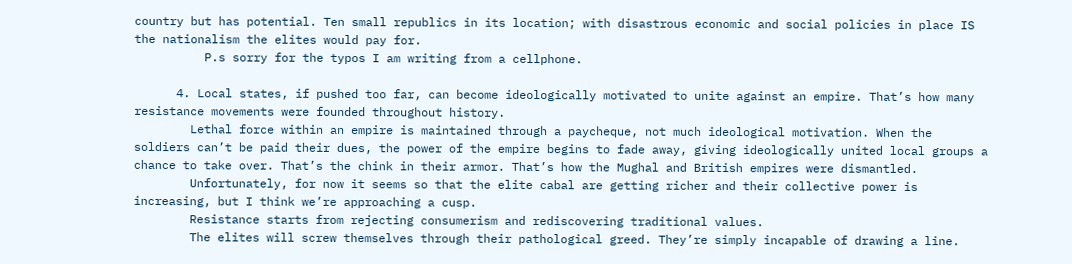country but has potential. Ten small republics in its location; with disastrous economic and social policies in place IS the nationalism the elites would pay for.
          P.s sorry for the typos I am writing from a cellphone.

      4. Local states, if pushed too far, can become ideologically motivated to unite against an empire. That’s how many resistance movements were founded throughout history.
        Lethal force within an empire is maintained through a paycheque, not much ideological motivation. When the soldiers can’t be paid their dues, the power of the empire begins to fade away, giving ideologically united local groups a chance to take over. That’s the chink in their armor. That’s how the Mughal and British empires were dismantled.
        Unfortunately, for now it seems so that the elite cabal are getting richer and their collective power is increasing, but I think we’re approaching a cusp.
        Resistance starts from rejecting consumerism and rediscovering traditional values.
        The elites will screw themselves through their pathological greed. They’re simply incapable of drawing a line.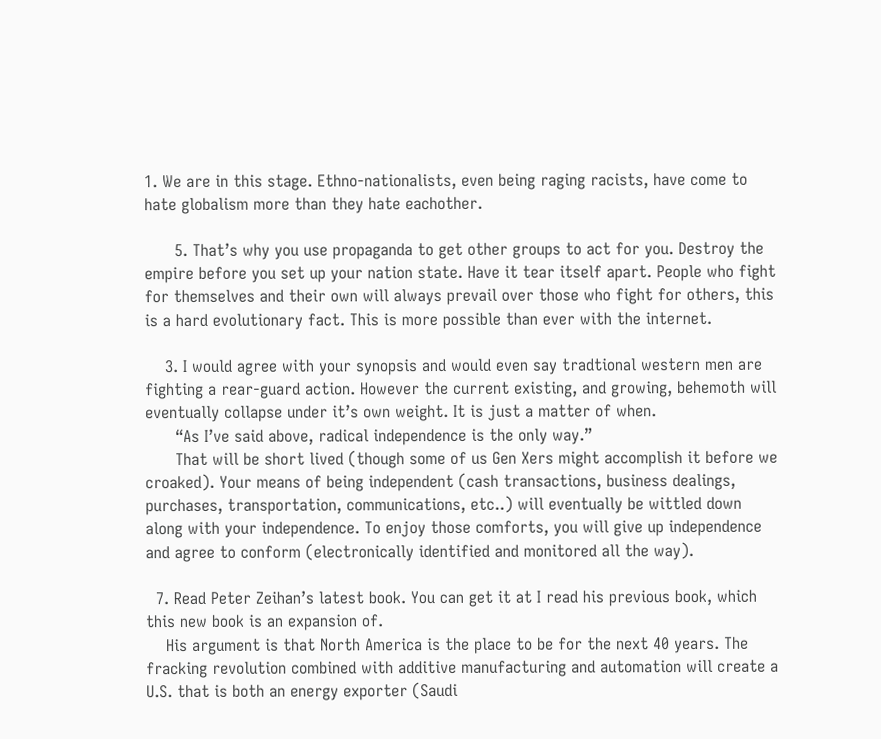1. We are in this stage. Ethno-nationalists, even being raging racists, have come to hate globalism more than they hate eachother.

      5. That’s why you use propaganda to get other groups to act for you. Destroy the empire before you set up your nation state. Have it tear itself apart. People who fight for themselves and their own will always prevail over those who fight for others, this is a hard evolutionary fact. This is more possible than ever with the internet.

    3. I would agree with your synopsis and would even say tradtional western men are fighting a rear-guard action. However the current existing, and growing, behemoth will eventually collapse under it’s own weight. It is just a matter of when.
      “As I’ve said above, radical independence is the only way.”
      That will be short lived (though some of us Gen Xers might accomplish it before we croaked). Your means of being independent (cash transactions, business dealings, purchases, transportation, communications, etc..) will eventually be wittled down along with your independence. To enjoy those comforts, you will give up independence and agree to conform (electronically identified and monitored all the way).

  7. Read Peter Zeihan’s latest book. You can get it at I read his previous book, which this new book is an expansion of.
    His argument is that North America is the place to be for the next 40 years. The fracking revolution combined with additive manufacturing and automation will create a U.S. that is both an energy exporter (Saudi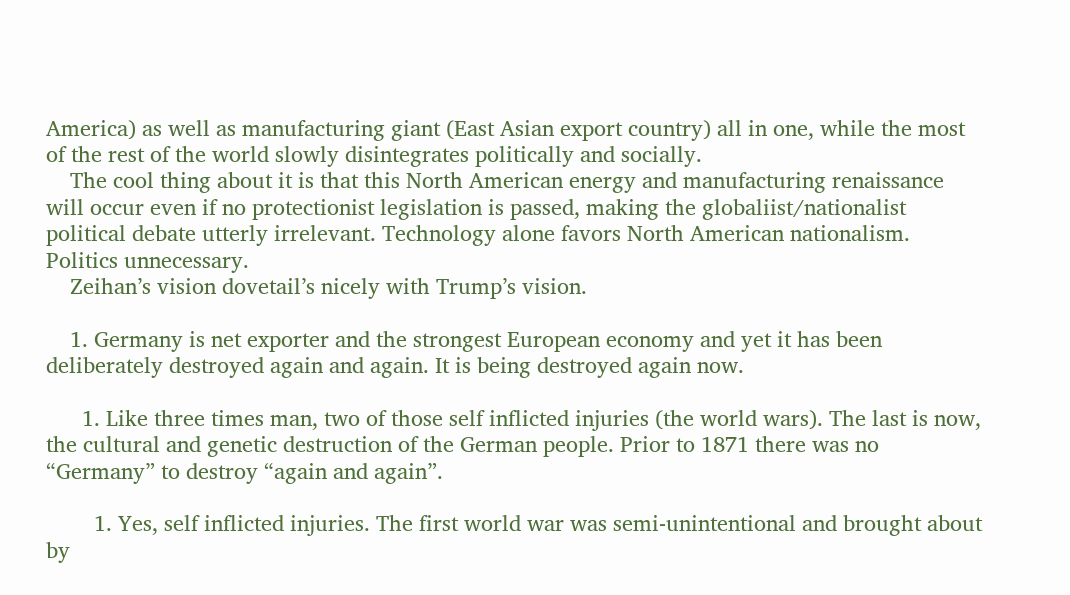America) as well as manufacturing giant (East Asian export country) all in one, while the most of the rest of the world slowly disintegrates politically and socially.
    The cool thing about it is that this North American energy and manufacturing renaissance will occur even if no protectionist legislation is passed, making the globaliist/nationalist political debate utterly irrelevant. Technology alone favors North American nationalism. Politics unnecessary.
    Zeihan’s vision dovetail’s nicely with Trump’s vision.

    1. Germany is net exporter and the strongest European economy and yet it has been deliberately destroyed again and again. It is being destroyed again now.

      1. Like three times man, two of those self inflicted injuries (the world wars). The last is now, the cultural and genetic destruction of the German people. Prior to 1871 there was no “Germany” to destroy “again and again”.

        1. Yes, self inflicted injuries. The first world war was semi-unintentional and brought about by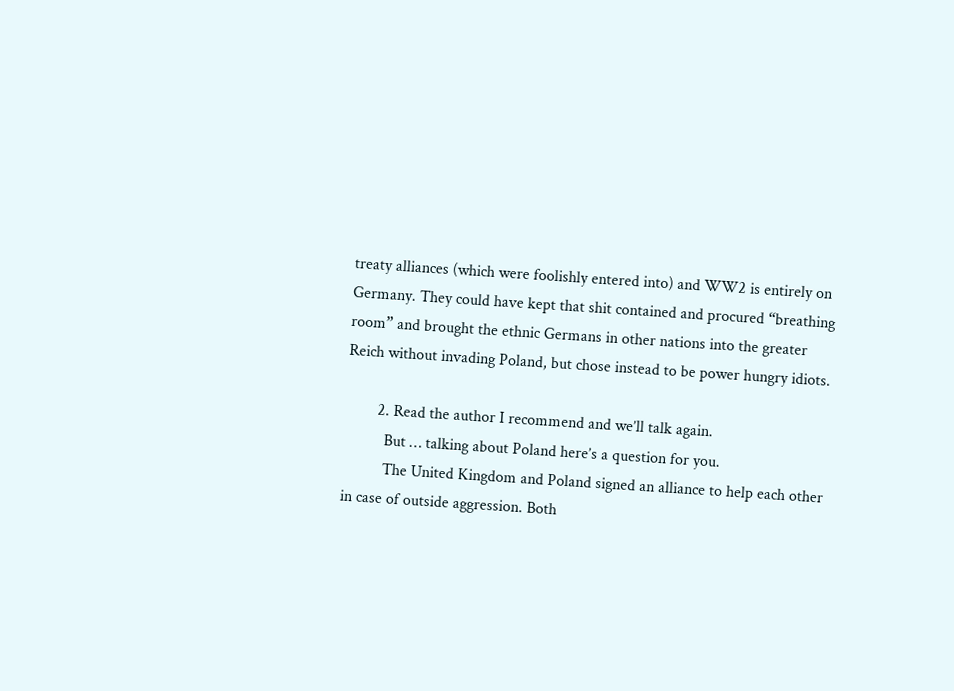treaty alliances (which were foolishly entered into) and WW2 is entirely on Germany. They could have kept that shit contained and procured “breathing room” and brought the ethnic Germans in other nations into the greater Reich without invading Poland, but chose instead to be power hungry idiots.

        2. Read the author I recommend and we’ll talk again.
          But … talking about Poland here’s a question for you.
          The United Kingdom and Poland signed an alliance to help each other in case of outside aggression. Both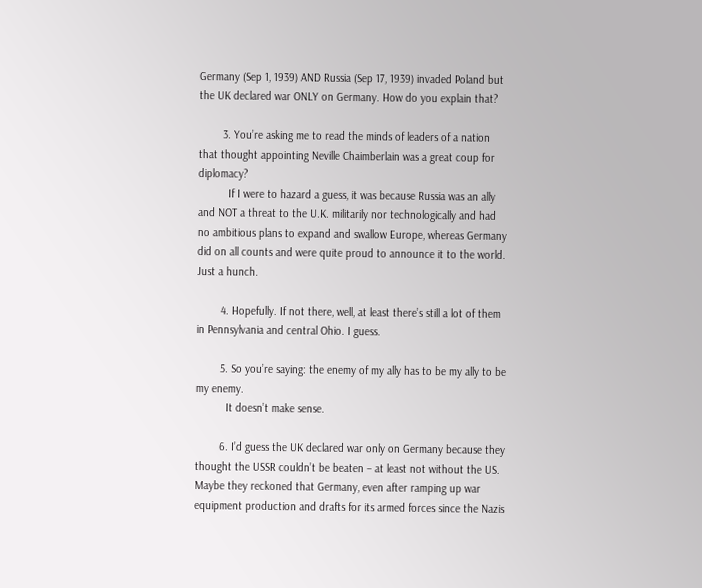Germany (Sep 1, 1939) AND Russia (Sep 17, 1939) invaded Poland but the UK declared war ONLY on Germany. How do you explain that?

        3. You’re asking me to read the minds of leaders of a nation that thought appointing Neville Chaimberlain was a great coup for diplomacy?
          If I were to hazard a guess, it was because Russia was an ally and NOT a threat to the U.K. militarily nor technologically and had no ambitious plans to expand and swallow Europe, whereas Germany did on all counts and were quite proud to announce it to the world. Just a hunch.

        4. Hopefully. If not there, well, at least there’s still a lot of them in Pennsylvania and central Ohio. I guess.

        5. So you’re saying: the enemy of my ally has to be my ally to be my enemy.
          It doesn’t make sense.

        6. I’d guess the UK declared war only on Germany because they thought the USSR couldn’t be beaten – at least not without the US. Maybe they reckoned that Germany, even after ramping up war equipment production and drafts for its armed forces since the Nazis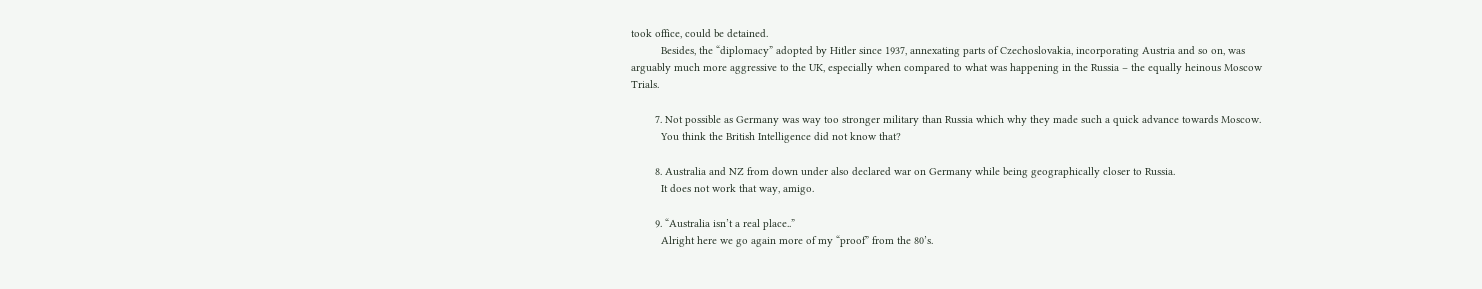took office, could be detained.
          Besides, the “diplomacy” adopted by Hitler since 1937, annexating parts of Czechoslovakia, incorporating Austria and so on, was arguably much more aggressive to the UK, especially when compared to what was happening in the Russia – the equally heinous Moscow Trials.

        7. Not possible as Germany was way too stronger military than Russia which why they made such a quick advance towards Moscow.
          You think the British Intelligence did not know that?

        8. Australia and NZ from down under also declared war on Germany while being geographically closer to Russia.
          It does not work that way, amigo.

        9. “Australia isn’t a real place..”
          Alright here we go again more of my “proof” from the 80’s.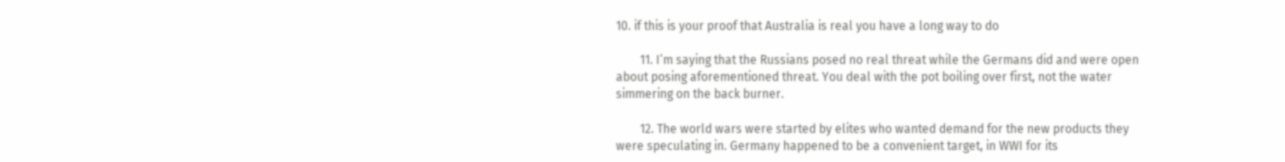10. if this is your proof that Australia is real you have a long way to do

        11. I’m saying that the Russians posed no real threat while the Germans did and were open about posing aforementioned threat. You deal with the pot boiling over first, not the water simmering on the back burner.

        12. The world wars were started by elites who wanted demand for the new products they were speculating in. Germany happened to be a convenient target, in WWI for its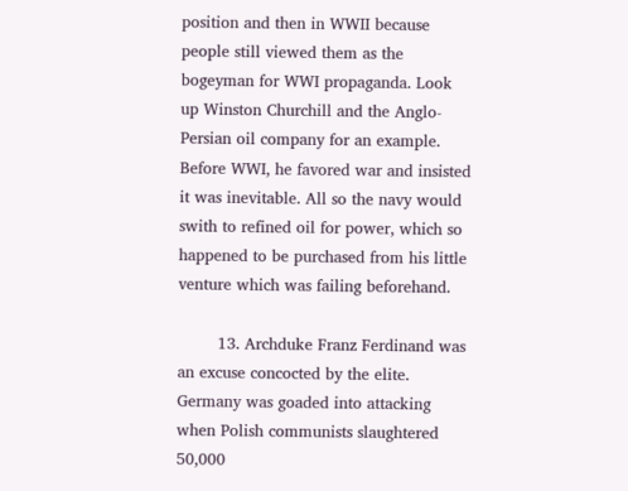position and then in WWII because people still viewed them as the bogeyman for WWI propaganda. Look up Winston Churchill and the Anglo-Persian oil company for an example. Before WWI, he favored war and insisted it was inevitable. All so the navy would swith to refined oil for power, which so happened to be purchased from his little venture which was failing beforehand.

        13. Archduke Franz Ferdinand was an excuse concocted by the elite. Germany was goaded into attacking when Polish communists slaughtered 50,000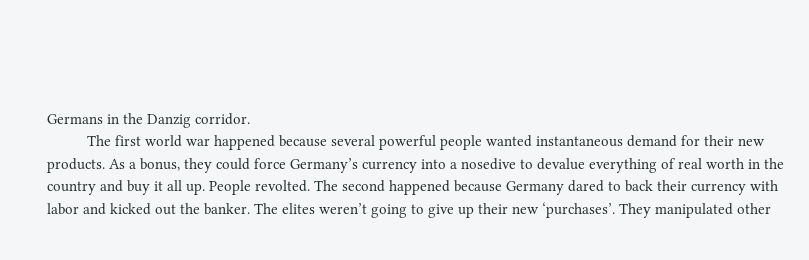Germans in the Danzig corridor.
          The first world war happened because several powerful people wanted instantaneous demand for their new products. As a bonus, they could force Germany’s currency into a nosedive to devalue everything of real worth in the country and buy it all up. People revolted. The second happened because Germany dared to back their currency with labor and kicked out the banker. The elites weren’t going to give up their new ‘purchases’. They manipulated other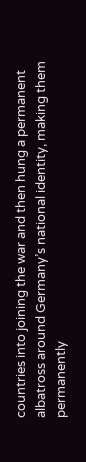countries into joining the war and then hung a permanent albatross around Germany’s national identity, making them permanently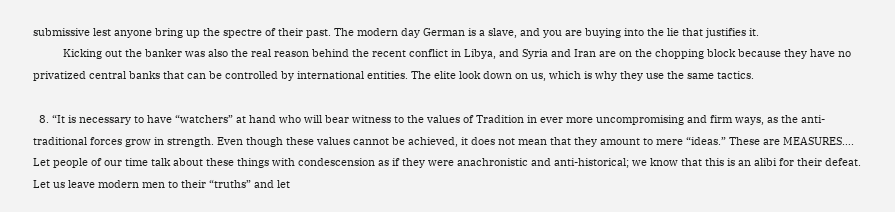submissive lest anyone bring up the spectre of their past. The modern day German is a slave, and you are buying into the lie that justifies it.
          Kicking out the banker was also the real reason behind the recent conflict in Libya, and Syria and Iran are on the chopping block because they have no privatized central banks that can be controlled by international entities. The elite look down on us, which is why they use the same tactics.

  8. “It is necessary to have “watchers” at hand who will bear witness to the values of Tradition in ever more uncompromising and firm ways, as the anti-traditional forces grow in strength. Even though these values cannot be achieved, it does not mean that they amount to mere “ideas.” These are MEASURES…. Let people of our time talk about these things with condescension as if they were anachronistic and anti-historical; we know that this is an alibi for their defeat. Let us leave modern men to their “truths” and let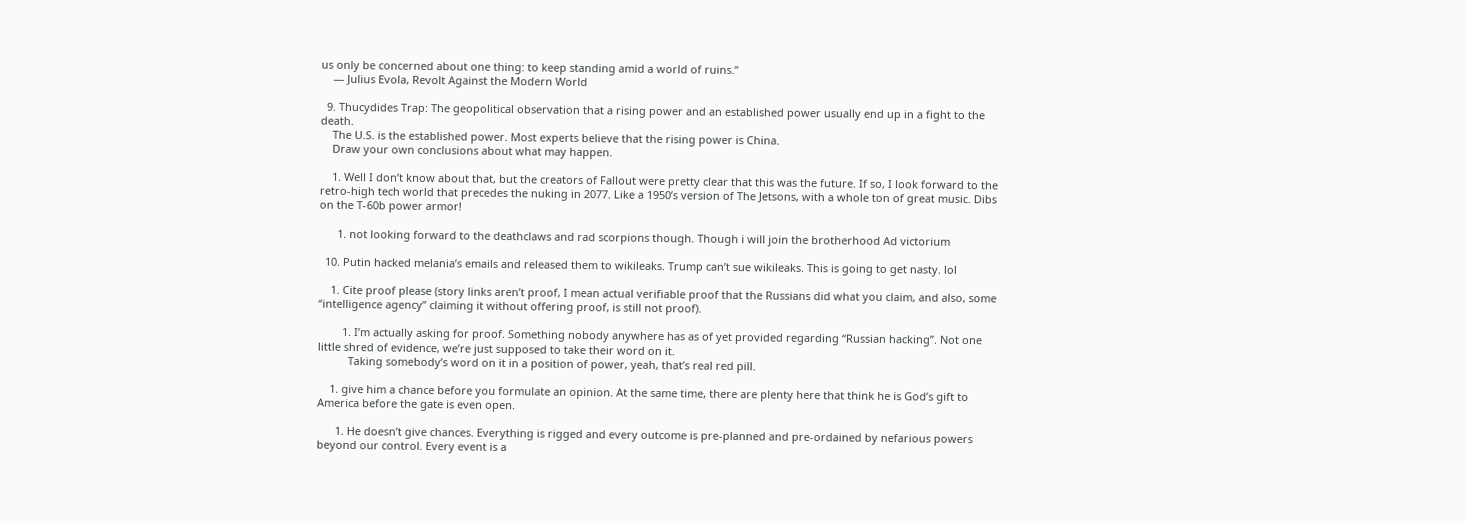us only be concerned about one thing: to keep standing amid a world of ruins.”
    ― Julius Evola, Revolt Against the Modern World

  9. Thucydides Trap: The geopolitical observation that a rising power and an established power usually end up in a fight to the death.
    The U.S. is the established power. Most experts believe that the rising power is China.
    Draw your own conclusions about what may happen.

    1. Well I don’t know about that, but the creators of Fallout were pretty clear that this was the future. If so, I look forward to the retro-high tech world that precedes the nuking in 2077. Like a 1950’s version of The Jetsons, with a whole ton of great music. Dibs on the T-60b power armor!

      1. not looking forward to the deathclaws and rad scorpions though. Though i will join the brotherhood Ad victorium

  10. Putin hacked melania’s emails and released them to wikileaks. Trump can’t sue wikileaks. This is going to get nasty. lol

    1. Cite proof please (story links aren’t proof, I mean actual verifiable proof that the Russians did what you claim, and also, some “intelligence agency” claiming it without offering proof, is still not proof).

        1. I’m actually asking for proof. Something nobody anywhere has as of yet provided regarding “Russian hacking”. Not one little shred of evidence, we’re just supposed to take their word on it.
          Taking somebody’s word on it in a position of power, yeah, that’s real red pill.

    1. give him a chance before you formulate an opinion. At the same time, there are plenty here that think he is God’s gift to America before the gate is even open.

      1. He doesn’t give chances. Everything is rigged and every outcome is pre-planned and pre-ordained by nefarious powers beyond our control. Every event is a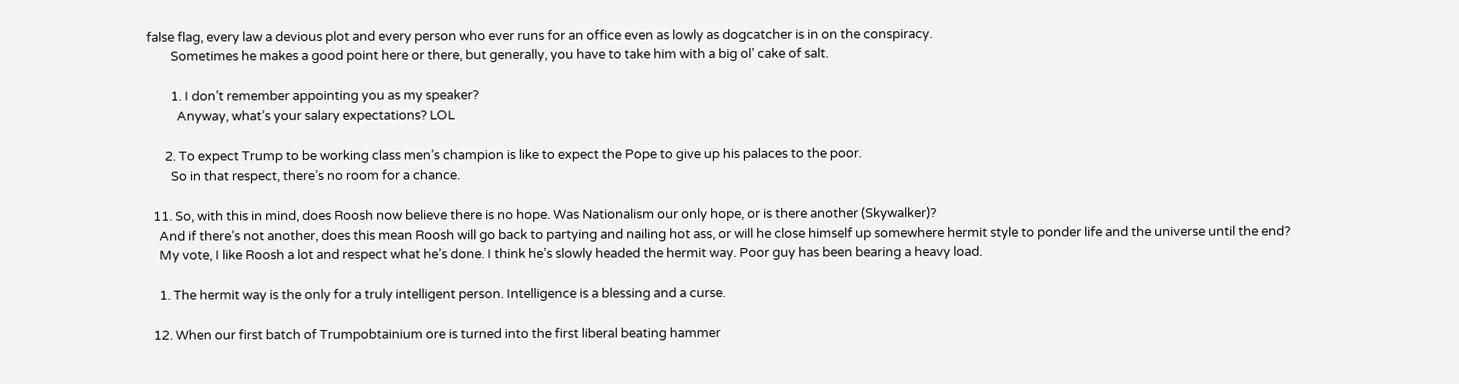false flag, every law a devious plot and every person who ever runs for an office even as lowly as dogcatcher is in on the conspiracy.
        Sometimes he makes a good point here or there, but generally, you have to take him with a big ol’ cake of salt.

        1. I don’t remember appointing you as my speaker?
          Anyway, what’s your salary expectations? LOL

      2. To expect Trump to be working class men’s champion is like to expect the Pope to give up his palaces to the poor.
        So in that respect, there’s no room for a chance.

  11. So, with this in mind, does Roosh now believe there is no hope. Was Nationalism our only hope, or is there another (Skywalker)?
    And if there’s not another, does this mean Roosh will go back to partying and nailing hot ass, or will he close himself up somewhere hermit style to ponder life and the universe until the end?
    My vote, I like Roosh a lot and respect what he’s done. I think he’s slowly headed the hermit way. Poor guy has been bearing a heavy load.

    1. The hermit way is the only for a truly intelligent person. Intelligence is a blessing and a curse.

  12. When our first batch of Trumpobtainium ore is turned into the first liberal beating hammer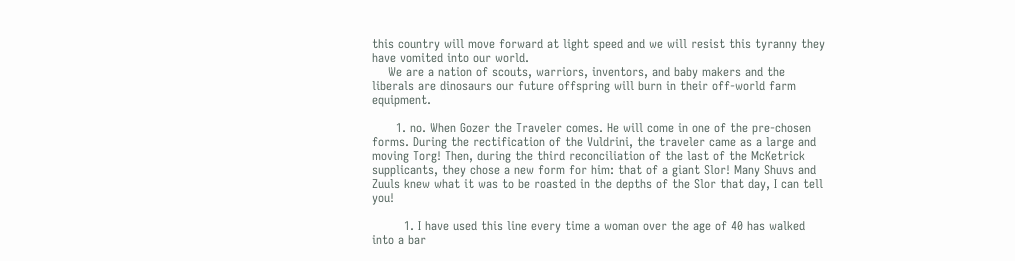this country will move forward at light speed and we will resist this tyranny they have vomited into our world.
    We are a nation of scouts, warriors, inventors, and baby makers and the liberals are dinosaurs our future offspring will burn in their off-world farm equipment.

      1. no. When Gozer the Traveler comes. He will come in one of the pre-chosen forms. During the rectification of the Vuldrini, the traveler came as a large and moving Torg! Then, during the third reconciliation of the last of the McKetrick supplicants, they chose a new form for him: that of a giant Slor! Many Shuvs and Zuuls knew what it was to be roasted in the depths of the Slor that day, I can tell you!

        1. I have used this line every time a woman over the age of 40 has walked into a bar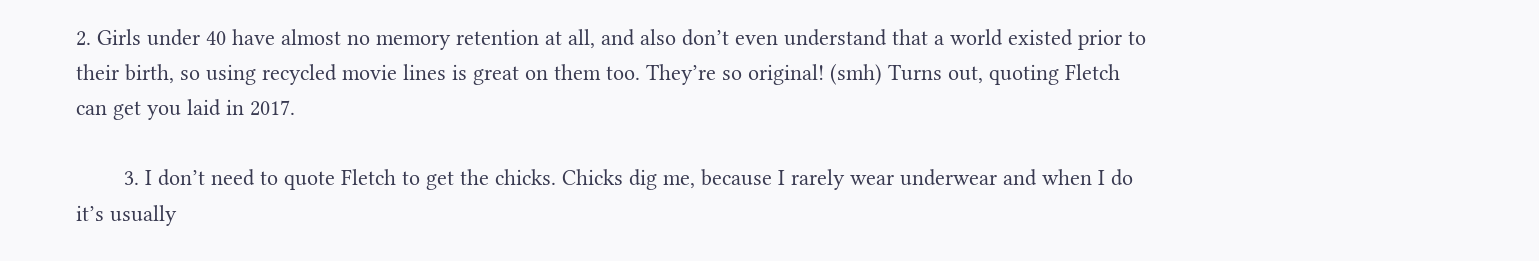2. Girls under 40 have almost no memory retention at all, and also don’t even understand that a world existed prior to their birth, so using recycled movie lines is great on them too. They’re so original! (smh) Turns out, quoting Fletch can get you laid in 2017.

        3. I don’t need to quote Fletch to get the chicks. Chicks dig me, because I rarely wear underwear and when I do it’s usually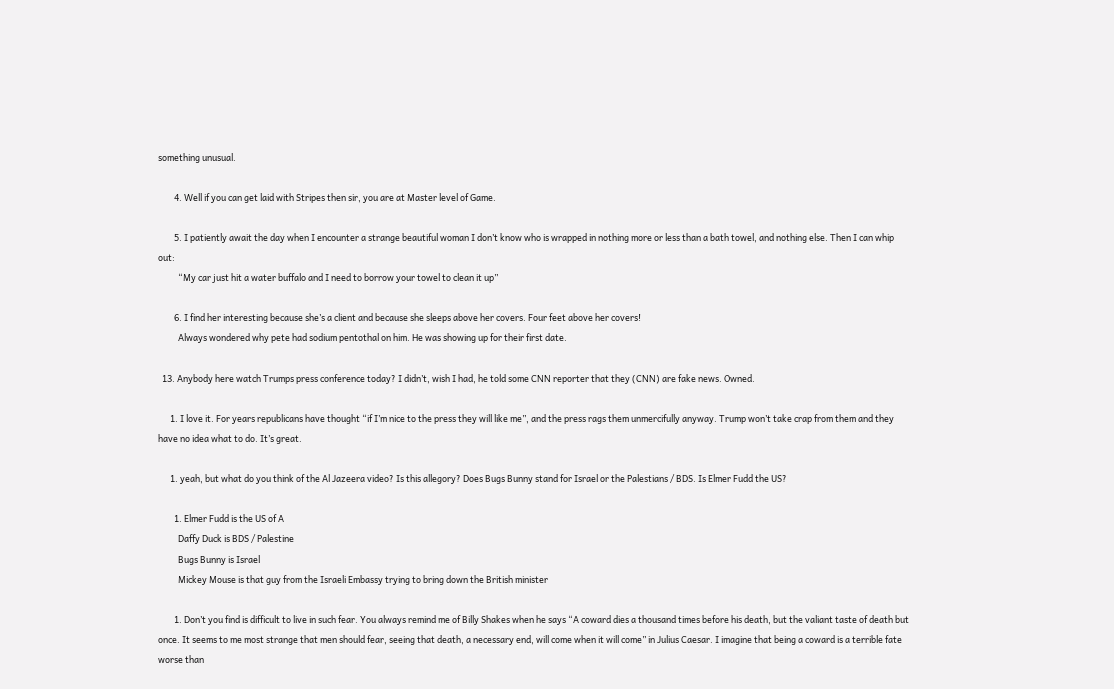something unusual.

        4. Well if you can get laid with Stripes then sir, you are at Master level of Game.

        5. I patiently await the day when I encounter a strange beautiful woman I don’t know who is wrapped in nothing more or less than a bath towel, and nothing else. Then I can whip out:
          “My car just hit a water buffalo and I need to borrow your towel to clean it up”

        6. I find her interesting because she’s a client and because she sleeps above her covers. Four feet above her covers!
          Always wondered why pete had sodium pentothal on him. He was showing up for their first date.

  13. Anybody here watch Trumps press conference today? I didn’t, wish I had, he told some CNN reporter that they (CNN) are fake news. Owned.

      1. I love it. For years republicans have thought “if I’m nice to the press they will like me”, and the press rags them unmercifully anyway. Trump won’t take crap from them and they have no idea what to do. It’s great.

      1. yeah, but what do you think of the Al Jazeera video? Is this allegory? Does Bugs Bunny stand for Israel or the Palestians / BDS. Is Elmer Fudd the US?

        1. Elmer Fudd is the US of A
          Daffy Duck is BDS / Palestine
          Bugs Bunny is Israel
          Mickey Mouse is that guy from the Israeli Embassy trying to bring down the British minister

        1. Don’t you find is difficult to live in such fear. You always remind me of Billy Shakes when he says “A coward dies a thousand times before his death, but the valiant taste of death but once. It seems to me most strange that men should fear, seeing that death, a necessary end, will come when it will come” in Julius Caesar. I imagine that being a coward is a terrible fate worse than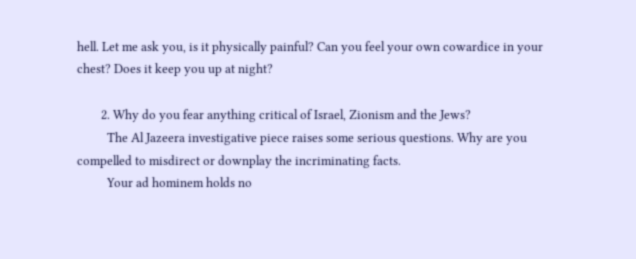hell. Let me ask you, is it physically painful? Can you feel your own cowardice in your chest? Does it keep you up at night?

        2. Why do you fear anything critical of Israel, Zionism and the Jews?
          The Al Jazeera investigative piece raises some serious questions. Why are you compelled to misdirect or downplay the incriminating facts.
          Your ad hominem holds no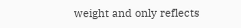weight and only reflects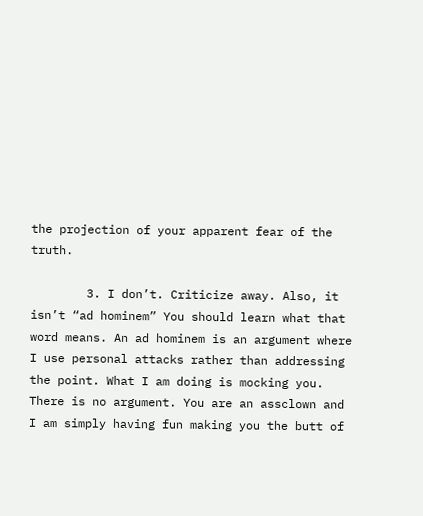the projection of your apparent fear of the truth.

        3. I don’t. Criticize away. Also, it isn’t “ad hominem” You should learn what that word means. An ad hominem is an argument where I use personal attacks rather than addressing the point. What I am doing is mocking you. There is no argument. You are an assclown and I am simply having fun making you the butt of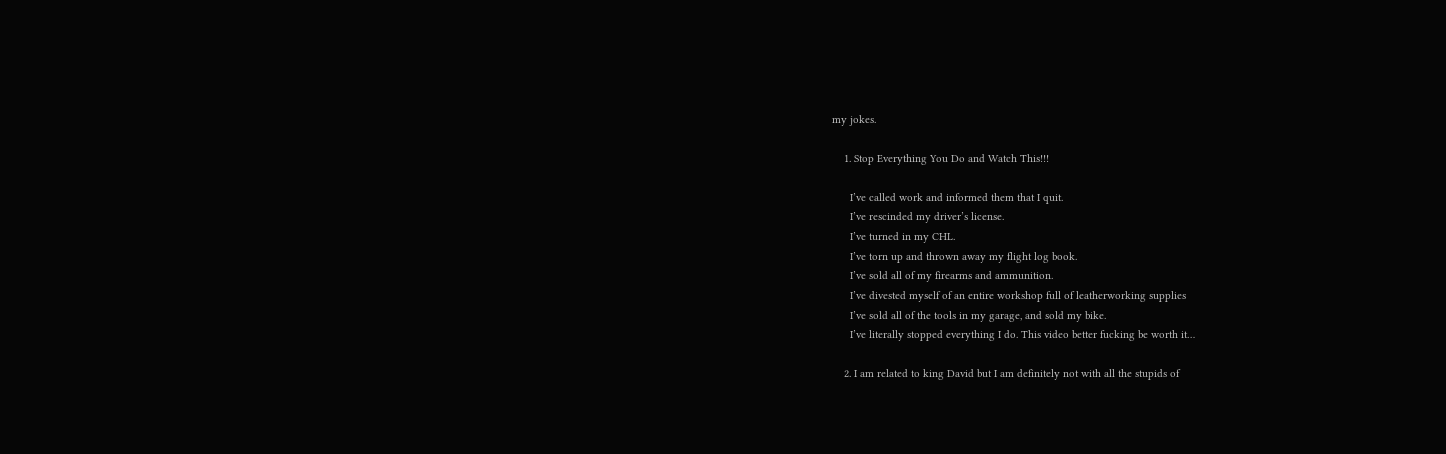my jokes.

    1. Stop Everything You Do and Watch This!!!

      I’ve called work and informed them that I quit.
      I’ve rescinded my driver’s license.
      I’ve turned in my CHL.
      I’ve torn up and thrown away my flight log book.
      I’ve sold all of my firearms and ammunition.
      I’ve divested myself of an entire workshop full of leatherworking supplies
      I’ve sold all of the tools in my garage, and sold my bike.
      I’ve literally stopped everything I do. This video better fucking be worth it…

    2. I am related to king David but I am definitely not with all the stupids of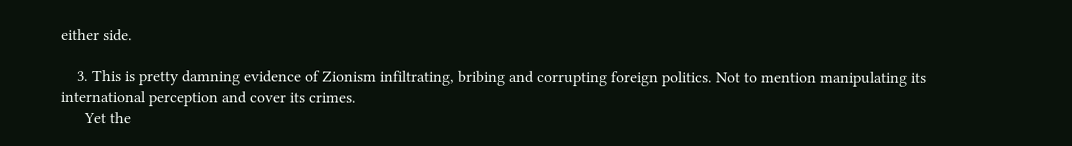either side.

    3. This is pretty damning evidence of Zionism infiltrating, bribing and corrupting foreign politics. Not to mention manipulating its international perception and cover its crimes.
      Yet the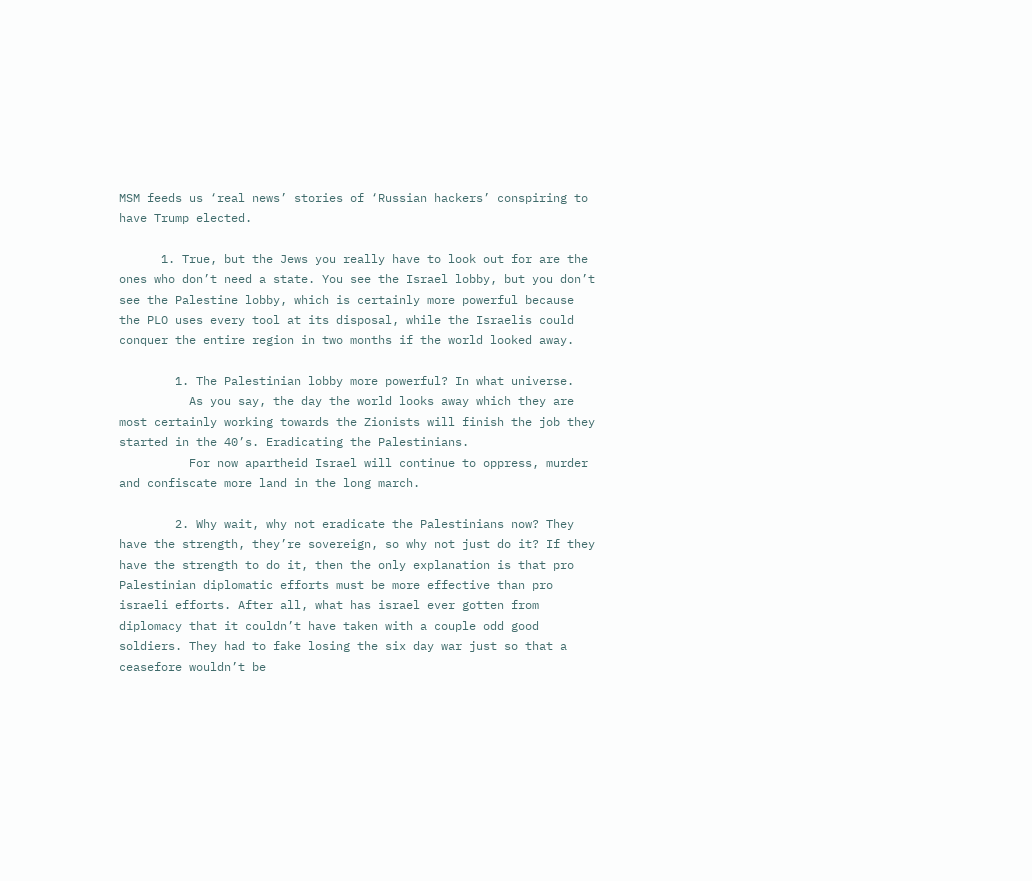MSM feeds us ‘real news’ stories of ‘Russian hackers’ conspiring to have Trump elected.

      1. True, but the Jews you really have to look out for are the ones who don’t need a state. You see the Israel lobby, but you don’t see the Palestine lobby, which is certainly more powerful because the PLO uses every tool at its disposal, while the Israelis could conquer the entire region in two months if the world looked away.

        1. The Palestinian lobby more powerful? In what universe.
          As you say, the day the world looks away which they are most certainly working towards the Zionists will finish the job they started in the 40’s. Eradicating the Palestinians.
          For now apartheid Israel will continue to oppress, murder and confiscate more land in the long march.

        2. Why wait, why not eradicate the Palestinians now? They have the strength, they’re sovereign, so why not just do it? If they have the strength to do it, then the only explanation is that pro Palestinian diplomatic efforts must be more effective than pro israeli efforts. After all, what has israel ever gotten from diplomacy that it couldn’t have taken with a couple odd good soldiers. They had to fake losing the six day war just so that a ceasefore wouldn’t be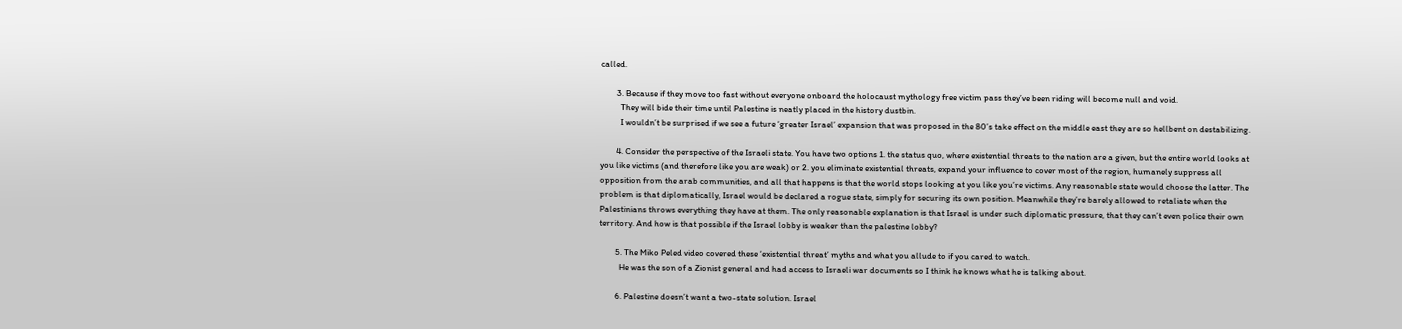called.

        3. Because if they move too fast without everyone onboard the holocaust mythology free victim pass they’ve been riding will become null and void.
          They will bide their time until Palestine is neatly placed in the history dustbin.
          I wouldn’t be surprised if we see a future ‘greater Israel’ expansion that was proposed in the 80’s take effect on the middle east they are so hellbent on destabilizing.

        4. Consider the perspective of the Israeli state. You have two options 1. the status quo, where existential threats to the nation are a given, but the entire world looks at you like victims (and therefore like you are weak) or 2. you eliminate existential threats, expand your influence to cover most of the region, humanely suppress all opposition from the arab communities, and all that happens is that the world stops looking at you like you’re victims. Any reasonable state would choose the latter. The problem is that diplomatically, Israel would be declared a rogue state, simply for securing its own position. Meanwhile they’re barely allowed to retaliate when the Palestinians throws everything they have at them. The only reasonable explanation is that Israel is under such diplomatic pressure, that they can’t even police their own territory. And how is that possible if the Israel lobby is weaker than the palestine lobby?

        5. The Miko Peled video covered these ‘existential threat’ myths and what you allude to if you cared to watch.
          He was the son of a Zionist general and had access to Israeli war documents so I think he knows what he is talking about.

        6. Palestine doesn’t want a two-state solution. Israel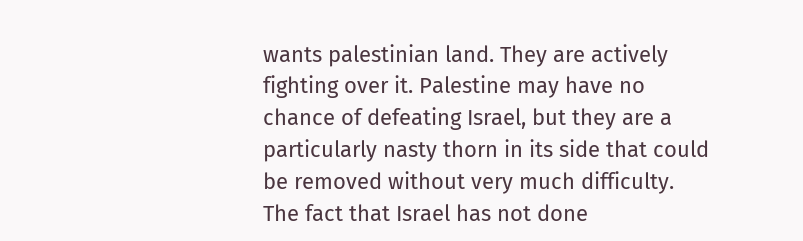wants palestinian land. They are actively fighting over it. Palestine may have no chance of defeating Israel, but they are a particularly nasty thorn in its side that could be removed without very much difficulty. The fact that Israel has not done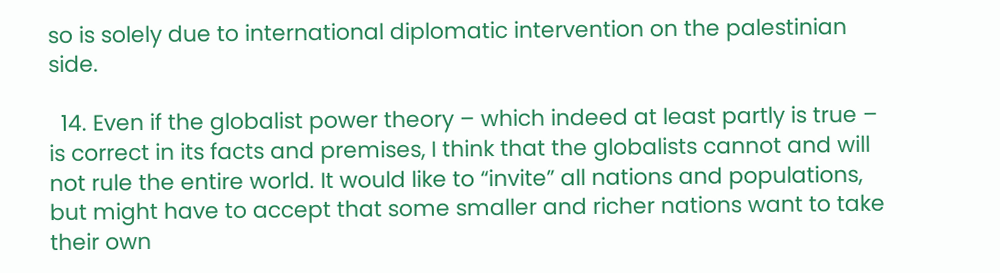so is solely due to international diplomatic intervention on the palestinian side.

  14. Even if the globalist power theory – which indeed at least partly is true – is correct in its facts and premises, I think that the globalists cannot and will not rule the entire world. It would like to “invite” all nations and populations, but might have to accept that some smaller and richer nations want to take their own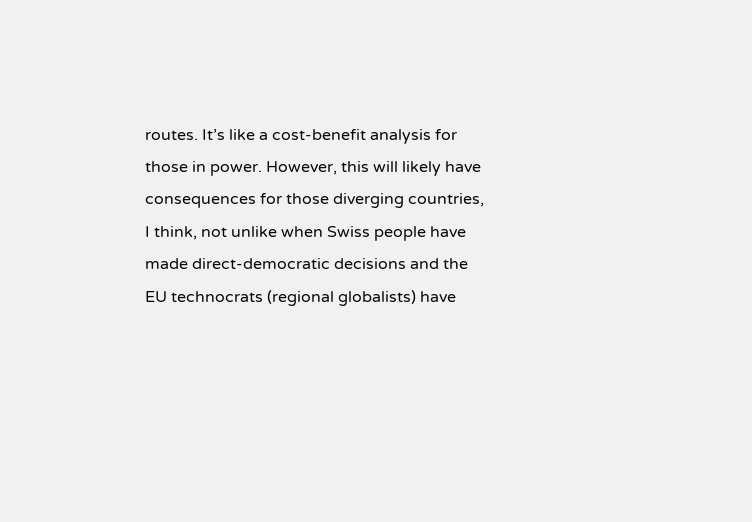routes. It’s like a cost-benefit analysis for those in power. However, this will likely have consequences for those diverging countries, I think, not unlike when Swiss people have made direct-democratic decisions and the EU technocrats (regional globalists) have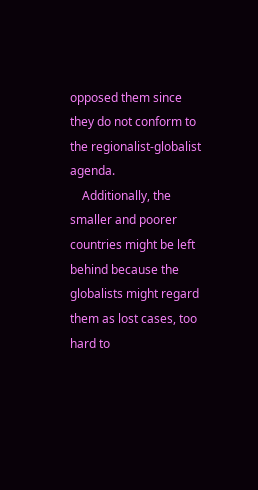opposed them since they do not conform to the regionalist-globalist agenda.
    Additionally, the smaller and poorer countries might be left behind because the globalists might regard them as lost cases, too hard to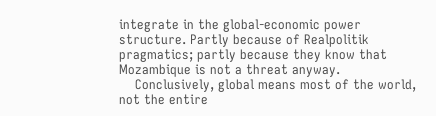integrate in the global-economic power structure. Partly because of Realpolitik pragmatics; partly because they know that Mozambique is not a threat anyway.
    Conclusively, global means most of the world, not the entire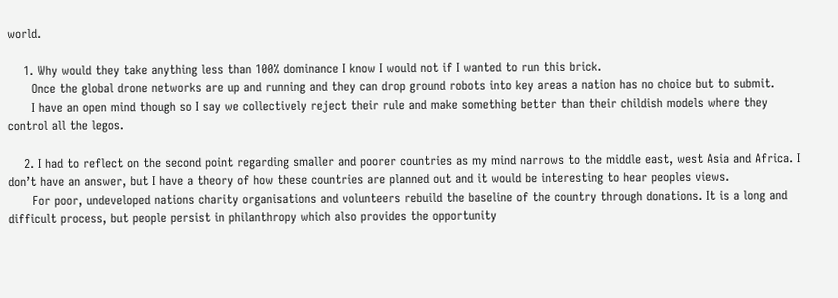world.

    1. Why would they take anything less than 100% dominance I know I would not if I wanted to run this brick.
      Once the global drone networks are up and running and they can drop ground robots into key areas a nation has no choice but to submit.
      I have an open mind though so I say we collectively reject their rule and make something better than their childish models where they control all the legos.

    2. I had to reflect on the second point regarding smaller and poorer countries as my mind narrows to the middle east, west Asia and Africa. I don’t have an answer, but I have a theory of how these countries are planned out and it would be interesting to hear peoples views.
      For poor, undeveloped nations charity organisations and volunteers rebuild the baseline of the country through donations. It is a long and difficult process, but people persist in philanthropy which also provides the opportunity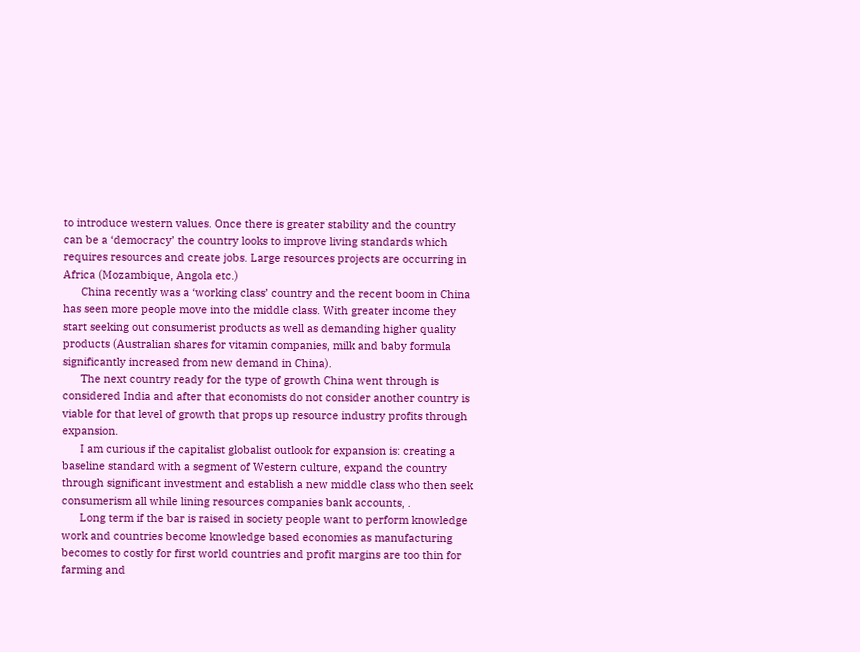to introduce western values. Once there is greater stability and the country can be a ‘democracy’ the country looks to improve living standards which requires resources and create jobs. Large resources projects are occurring in Africa (Mozambique, Angola etc.)
      China recently was a ‘working class’ country and the recent boom in China has seen more people move into the middle class. With greater income they start seeking out consumerist products as well as demanding higher quality products (Australian shares for vitamin companies, milk and baby formula significantly increased from new demand in China).
      The next country ready for the type of growth China went through is considered India and after that economists do not consider another country is viable for that level of growth that props up resource industry profits through expansion.
      I am curious if the capitalist globalist outlook for expansion is: creating a baseline standard with a segment of Western culture, expand the country through significant investment and establish a new middle class who then seek consumerism all while lining resources companies bank accounts, .
      Long term if the bar is raised in society people want to perform knowledge work and countries become knowledge based economies as manufacturing becomes to costly for first world countries and profit margins are too thin for farming and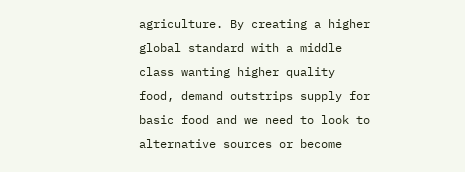agriculture. By creating a higher global standard with a middle class wanting higher quality food, demand outstrips supply for basic food and we need to look to alternative sources or become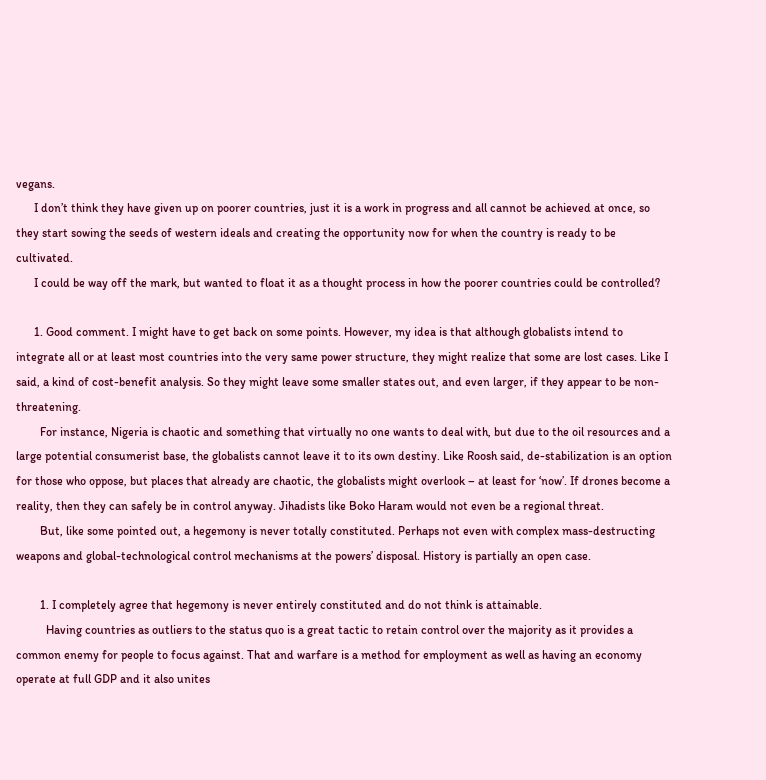vegans.
      I don’t think they have given up on poorer countries, just it is a work in progress and all cannot be achieved at once, so they start sowing the seeds of western ideals and creating the opportunity now for when the country is ready to be cultivated.
      I could be way off the mark, but wanted to float it as a thought process in how the poorer countries could be controlled?

      1. Good comment. I might have to get back on some points. However, my idea is that although globalists intend to integrate all or at least most countries into the very same power structure, they might realize that some are lost cases. Like I said, a kind of cost-benefit analysis. So they might leave some smaller states out, and even larger, if they appear to be non-threatening.
        For instance, Nigeria is chaotic and something that virtually no one wants to deal with, but due to the oil resources and a large potential consumerist base, the globalists cannot leave it to its own destiny. Like Roosh said, de-stabilization is an option for those who oppose, but places that already are chaotic, the globalists might overlook – at least for ‘now’. If drones become a reality, then they can safely be in control anyway. Jihadists like Boko Haram would not even be a regional threat.
        But, like some pointed out, a hegemony is never totally constituted. Perhaps not even with complex mass-destructing weapons and global-technological control mechanisms at the powers’ disposal. History is partially an open case.

        1. I completely agree that hegemony is never entirely constituted and do not think is attainable.
          Having countries as outliers to the status quo is a great tactic to retain control over the majority as it provides a common enemy for people to focus against. That and warfare is a method for employment as well as having an economy operate at full GDP and it also unites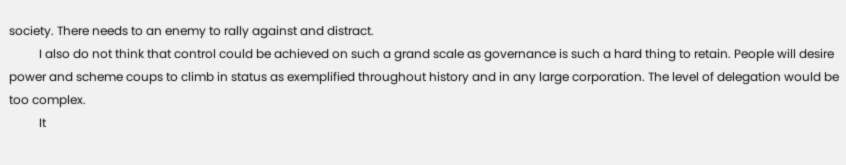society. There needs to an enemy to rally against and distract.
          I also do not think that control could be achieved on such a grand scale as governance is such a hard thing to retain. People will desire power and scheme coups to climb in status as exemplified throughout history and in any large corporation. The level of delegation would be too complex.
          It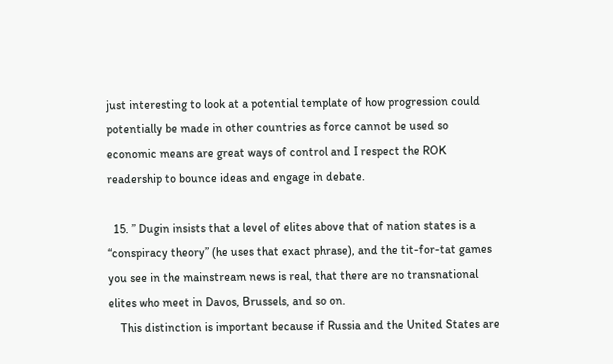just interesting to look at a potential template of how progression could potentially be made in other countries as force cannot be used so economic means are great ways of control and I respect the ROK readership to bounce ideas and engage in debate.

  15. ” Dugin insists that a level of elites above that of nation states is a “conspiracy theory” (he uses that exact phrase), and the tit-for-tat games you see in the mainstream news is real, that there are no transnational elites who meet in Davos, Brussels, and so on.
    This distinction is important because if Russia and the United States are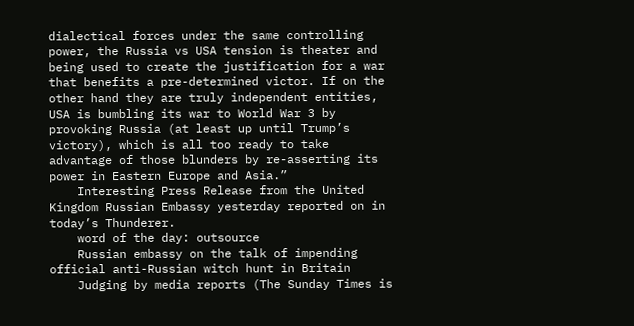dialectical forces under the same controlling power, the Russia vs USA tension is theater and being used to create the justification for a war that benefits a pre-determined victor. If on the other hand they are truly independent entities, USA is bumbling its war to World War 3 by provoking Russia (at least up until Trump’s victory), which is all too ready to take advantage of those blunders by re-asserting its power in Eastern Europe and Asia.”
    Interesting Press Release from the United Kingdom Russian Embassy yesterday reported on in today’s Thunderer.
    word of the day: outsource
    Russian embassy on the talk of impending official anti-Russian witch hunt in Britain
    Judging by media reports (The Sunday Times is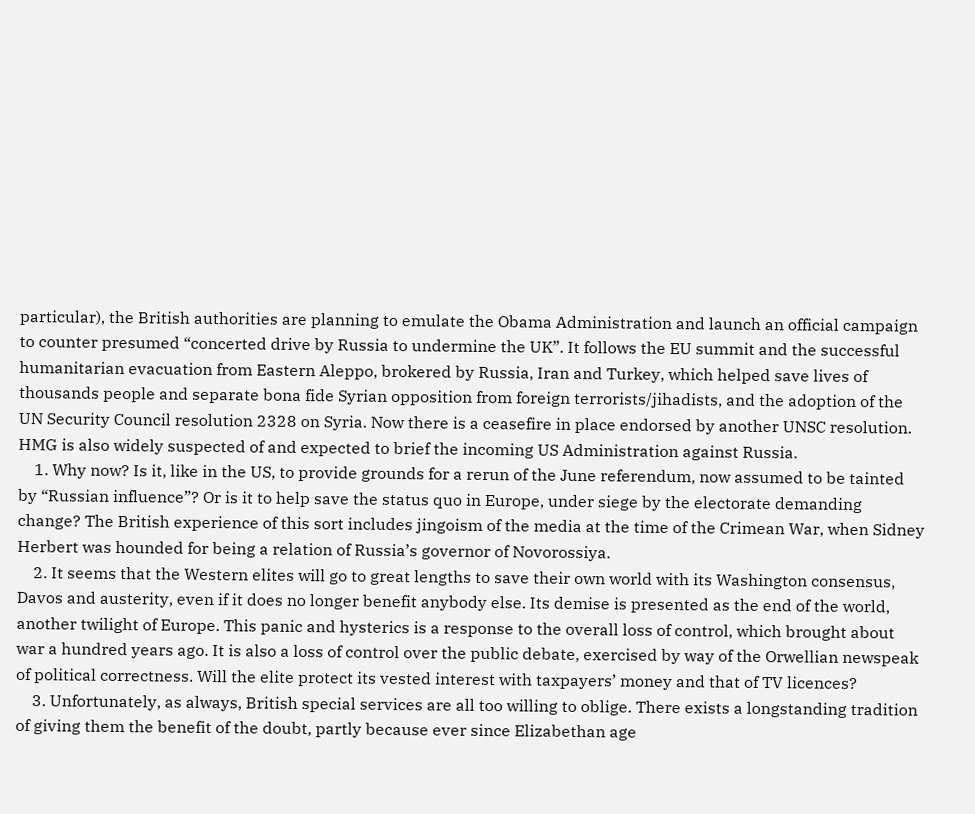particular), the British authorities are planning to emulate the Obama Administration and launch an official campaign to counter presumed “concerted drive by Russia to undermine the UK”. It follows the EU summit and the successful humanitarian evacuation from Eastern Aleppo, brokered by Russia, Iran and Turkey, which helped save lives of thousands people and separate bona fide Syrian opposition from foreign terrorists/jihadists, and the adoption of the UN Security Council resolution 2328 on Syria. Now there is a ceasefire in place endorsed by another UNSC resolution. HMG is also widely suspected of and expected to brief the incoming US Administration against Russia.
    1. Why now? Is it, like in the US, to provide grounds for a rerun of the June referendum, now assumed to be tainted by “Russian influence”? Or is it to help save the status quo in Europe, under siege by the electorate demanding change? The British experience of this sort includes jingoism of the media at the time of the Crimean War, when Sidney Herbert was hounded for being a relation of Russia’s governor of Novorossiya.
    2. It seems that the Western elites will go to great lengths to save their own world with its Washington consensus, Davos and austerity, even if it does no longer benefit anybody else. Its demise is presented as the end of the world, another twilight of Europe. This panic and hysterics is a response to the overall loss of control, which brought about war a hundred years ago. It is also a loss of control over the public debate, exercised by way of the Orwellian newspeak of political correctness. Will the elite protect its vested interest with taxpayers’ money and that of TV licences?
    3. Unfortunately, as always, British special services are all too willing to oblige. There exists a longstanding tradition of giving them the benefit of the doubt, partly because ever since Elizabethan age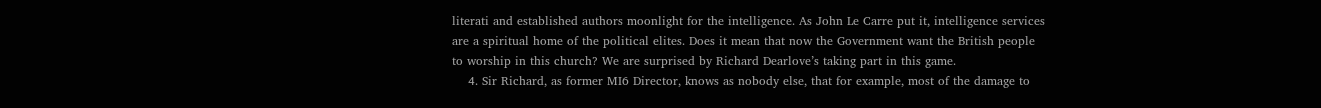literati and established authors moonlight for the intelligence. As John Le Carre put it, intelligence services are a spiritual home of the political elites. Does it mean that now the Government want the British people to worship in this church? We are surprised by Richard Dearlove’s taking part in this game.
    4. Sir Richard, as former MI6 Director, knows as nobody else, that for example, most of the damage to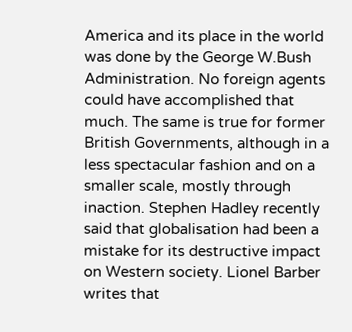America and its place in the world was done by the George W.Bush Administration. No foreign agents could have accomplished that much. The same is true for former British Governments, although in a less spectacular fashion and on a smaller scale, mostly through inaction. Stephen Hadley recently said that globalisation had been a mistake for its destructive impact on Western society. Lionel Barber writes that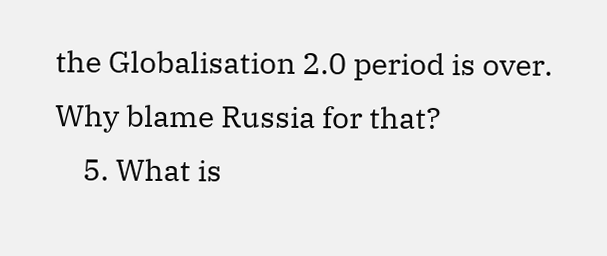the Globalisation 2.0 period is over. Why blame Russia for that?
    5. What is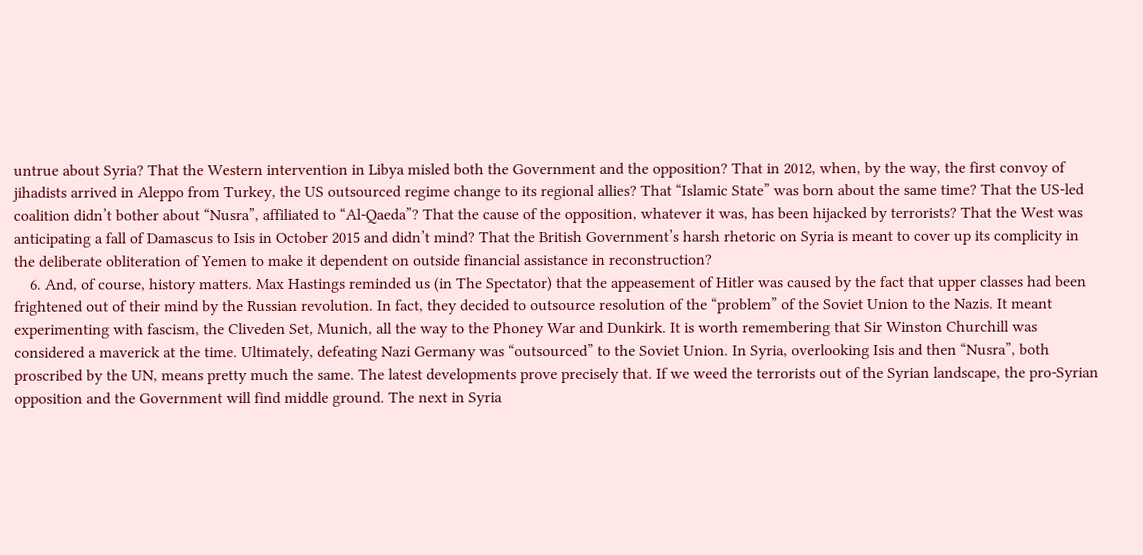untrue about Syria? That the Western intervention in Libya misled both the Government and the opposition? That in 2012, when, by the way, the first convoy of jihadists arrived in Aleppo from Turkey, the US outsourced regime change to its regional allies? That “Islamic State” was born about the same time? That the US-led coalition didn’t bother about “Nusra”, affiliated to “Al-Qaeda”? That the cause of the opposition, whatever it was, has been hijacked by terrorists? That the West was anticipating a fall of Damascus to Isis in October 2015 and didn’t mind? That the British Government’s harsh rhetoric on Syria is meant to cover up its complicity in the deliberate obliteration of Yemen to make it dependent on outside financial assistance in reconstruction?
    6. And, of course, history matters. Max Hastings reminded us (in The Spectator) that the appeasement of Hitler was caused by the fact that upper classes had been frightened out of their mind by the Russian revolution. In fact, they decided to outsource resolution of the “problem” of the Soviet Union to the Nazis. It meant experimenting with fascism, the Cliveden Set, Munich, all the way to the Phoney War and Dunkirk. It is worth remembering that Sir Winston Churchill was considered a maverick at the time. Ultimately, defeating Nazi Germany was “outsourced” to the Soviet Union. In Syria, overlooking Isis and then “Nusra”, both proscribed by the UN, means pretty much the same. The latest developments prove precisely that. If we weed the terrorists out of the Syrian landscape, the pro-Syrian opposition and the Government will find middle ground. The next in Syria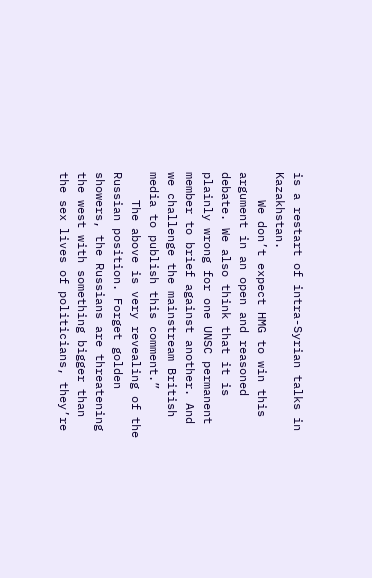is a restart of intra-Syrian talks in Kazakhstan.
    We don’t expect HMG to win this argument in an open and reasoned debate. We also think that it is plainly wrong for one UNSC permanent member to brief against another. And we challenge the mainstream British media to publish this comment.”
    The above is very revealing of the Russian position. Forget golden showers, the Russians are threatening the west with something bigger than the sex lives of politicians, they’re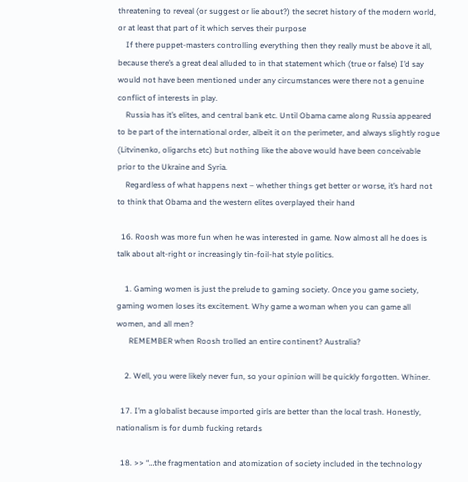threatening to reveal (or suggest or lie about?) the secret history of the modern world, or at least that part of it which serves their purpose
    If there puppet-masters controlling everything then they really must be above it all, because there’s a great deal alluded to in that statement which (true or false) I’d say would not have been mentioned under any circumstances were there not a genuine conflict of interests in play.
    Russia has it’s elites, and central bank etc. Until Obama came along Russia appeared to be part of the international order, albeit it on the perimeter, and always slightly rogue (Litvinenko, oligarchs etc) but nothing like the above would have been conceivable prior to the Ukraine and Syria.
    Regardless of what happens next – whether things get better or worse, it’s hard not to think that Obama and the western elites overplayed their hand

  16. Roosh was more fun when he was interested in game. Now almost all he does is talk about alt-right or increasingly tin-foil-hat style politics.

    1. Gaming women is just the prelude to gaming society. Once you game society, gaming women loses its excitement. Why game a woman when you can game all women, and all men?
      REMEMBER when Roosh trolled an entire continent? Australia?

    2. Well, you were likely never fun, so your opinion will be quickly forgotten. Whiner.

  17. I’m a globalist because imported girls are better than the local trash. Honestly, nationalism is for dumb fucking retards

  18. >> “…the fragmentation and atomization of society included in the technology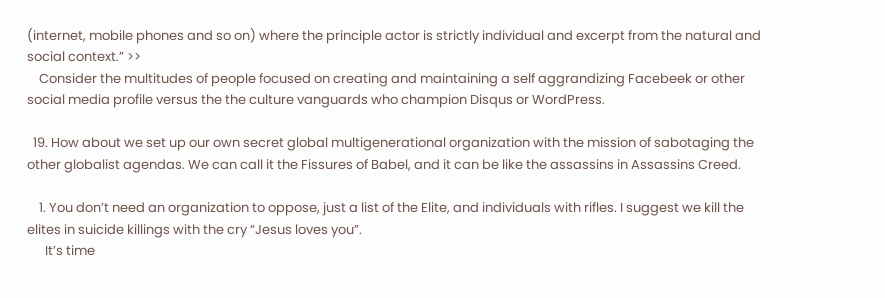(internet, mobile phones and so on) where the principle actor is strictly individual and excerpt from the natural and social context.” >>
    Consider the multitudes of people focused on creating and maintaining a self aggrandizing Facebeek or other social media profile versus the the culture vanguards who champion Disqus or WordPress.

  19. How about we set up our own secret global multigenerational organization with the mission of sabotaging the other globalist agendas. We can call it the Fissures of Babel, and it can be like the assassins in Assassins Creed.

    1. You don’t need an organization to oppose, just a list of the Elite, and individuals with rifles. I suggest we kill the elites in suicide killings with the cry “Jesus loves you”.
      It’s time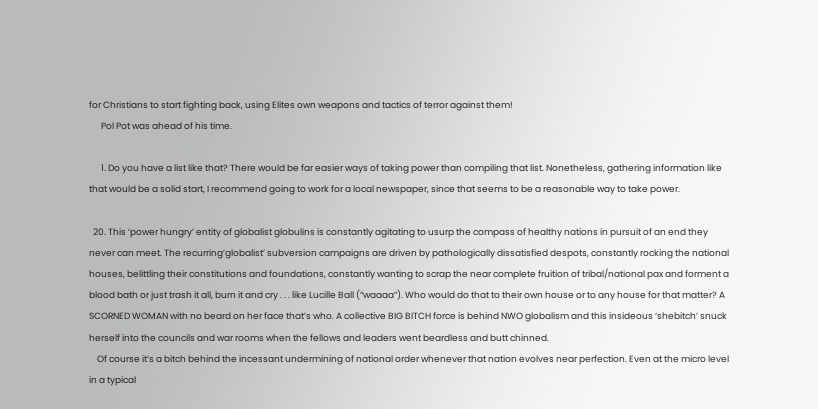for Christians to start fighting back, using Elites own weapons and tactics of terror against them!
      Pol Pot was ahead of his time.

      1. Do you have a list like that? There would be far easier ways of taking power than compiling that list. Nonetheless, gathering information like that would be a solid start, I recommend going to work for a local newspaper, since that seems to be a reasonable way to take power.

  20. This ‘power hungry’ entity of globalist globulins is constantly agitating to usurp the compass of healthy nations in pursuit of an end they never can meet. The recurring’globalist’ subversion campaigns are driven by pathologically dissatisfied despots, constantly rocking the national houses, belittling their constitutions and foundations, constantly wanting to scrap the near complete fruition of tribal/national pax and forment a blood bath or just trash it all, burn it and cry . . . like Lucille Ball (“waaaa”). Who would do that to their own house or to any house for that matter? A SCORNED WOMAN with no beard on her face that’s who. A collective BIG BITCH force is behind NWO globalism and this insideous ‘shebitch’ snuck herself into the councils and war rooms when the fellows and leaders went beardless and butt chinned.
    Of course it’s a bitch behind the incessant undermining of national order whenever that nation evolves near perfection. Even at the micro level in a typical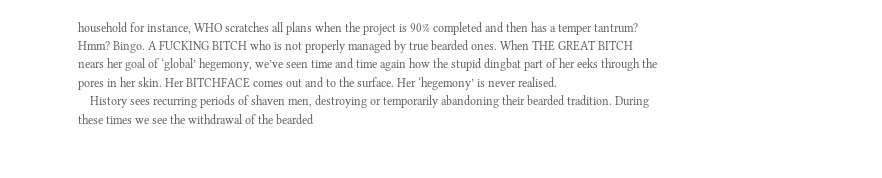household for instance, WHO scratches all plans when the project is 90% completed and then has a temper tantrum? Hmm? Bingo. A FUCKING BITCH who is not properly managed by true bearded ones. When THE GREAT BITCH nears her goal of ‘global’ hegemony, we’ve seen time and time again how the stupid dingbat part of her eeks through the pores in her skin. Her BITCHFACE comes out and to the surface. Her ‘hegemony’ is never realised.
    History sees recurring periods of shaven men, destroying or temporarily abandoning their bearded tradition. During these times we see the withdrawal of the bearded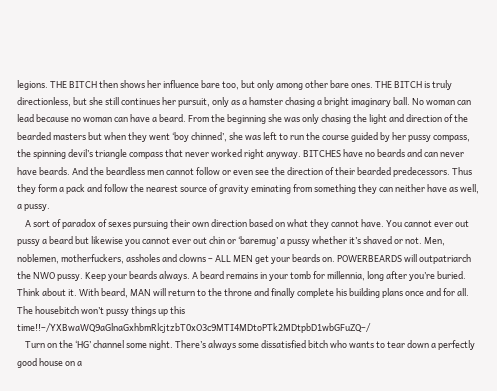legions. THE BITCH then shows her influence bare too, but only among other bare ones. THE BITCH is truly directionless, but she still continues her pursuit, only as a hamster chasing a bright imaginary ball. No woman can lead because no woman can have a beard. From the beginning she was only chasing the light and direction of the bearded masters but when they went ‘boy chinned’, she was left to run the course guided by her pussy compass, the spinning devil’s triangle compass that never worked right anyway. BITCHES have no beards and can never have beards. And the beardless men cannot follow or even see the direction of their bearded predecessors. Thus they form a pack and follow the nearest source of gravity eminating from something they can neither have as well, a pussy.
    A sort of paradox of sexes pursuing their own direction based on what they cannot have. You cannot ever out pussy a beard but likewise you cannot ever out chin or ‘baremug’ a pussy whether it’s shaved or not. Men, noblemen, motherfuckers, assholes and clowns – ALL MEN get your beards on. POWERBEARDS will outpatriarch the NWO pussy. Keep your beards always. A beard remains in your tomb for millennia, long after you’re buried. Think about it. With beard, MAN will return to the throne and finally complete his building plans once and for all. The housebitch won’t pussy things up this time!!–/YXBwaWQ9aGlnaGxhbmRlcjtzbT0xO3c9MTI4MDtoPTk2MDtpbD1wbGFuZQ–/
    Turn on the ‘HG’ channel some night. There’s always some dissatisfied bitch who wants to tear down a perfectly good house on a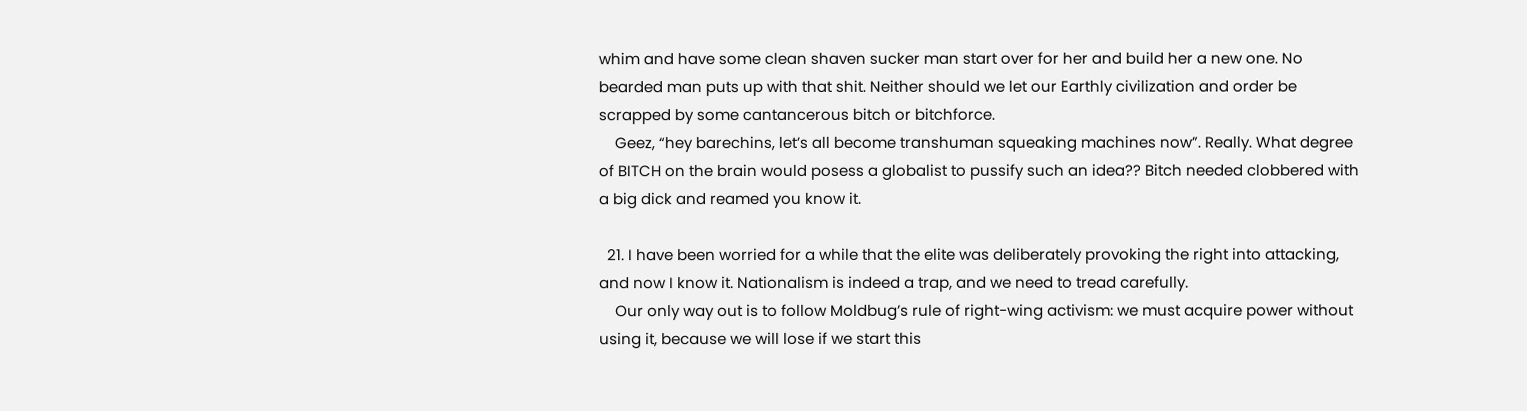whim and have some clean shaven sucker man start over for her and build her a new one. No bearded man puts up with that shit. Neither should we let our Earthly civilization and order be scrapped by some cantancerous bitch or bitchforce.
    Geez, “hey barechins, let’s all become transhuman squeaking machines now”. Really. What degree of BITCH on the brain would posess a globalist to pussify such an idea?? Bitch needed clobbered with a big dick and reamed you know it.

  21. I have been worried for a while that the elite was deliberately provoking the right into attacking, and now I know it. Nationalism is indeed a trap, and we need to tread carefully.
    Our only way out is to follow Moldbug’s rule of right-wing activism: we must acquire power without using it, because we will lose if we start this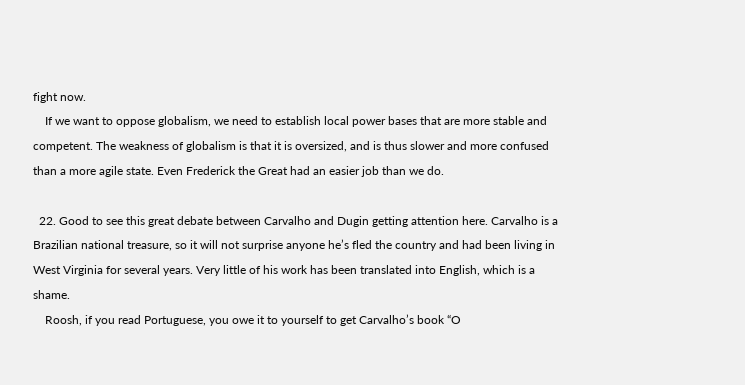fight now.
    If we want to oppose globalism, we need to establish local power bases that are more stable and competent. The weakness of globalism is that it is oversized, and is thus slower and more confused than a more agile state. Even Frederick the Great had an easier job than we do.

  22. Good to see this great debate between Carvalho and Dugin getting attention here. Carvalho is a Brazilian national treasure, so it will not surprise anyone he’s fled the country and had been living in West Virginia for several years. Very little of his work has been translated into English, which is a shame.
    Roosh, if you read Portuguese, you owe it to yourself to get Carvalho’s book “O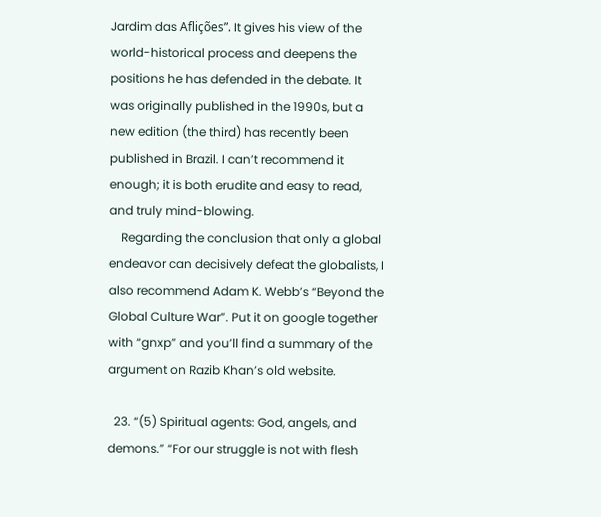Jardim das Aflições”. It gives his view of the world-historical process and deepens the positions he has defended in the debate. It was originally published in the 1990s, but a new edition (the third) has recently been published in Brazil. I can’t recommend it enough; it is both erudite and easy to read, and truly mind-blowing.
    Regarding the conclusion that only a global endeavor can decisively defeat the globalists, I also recommend Adam K. Webb’s “Beyond the Global Culture War”. Put it on google together with “gnxp” and you’ll find a summary of the argument on Razib Khan’s old website.

  23. “(5) Spiritual agents: God, angels, and demons.” “For our struggle is not with flesh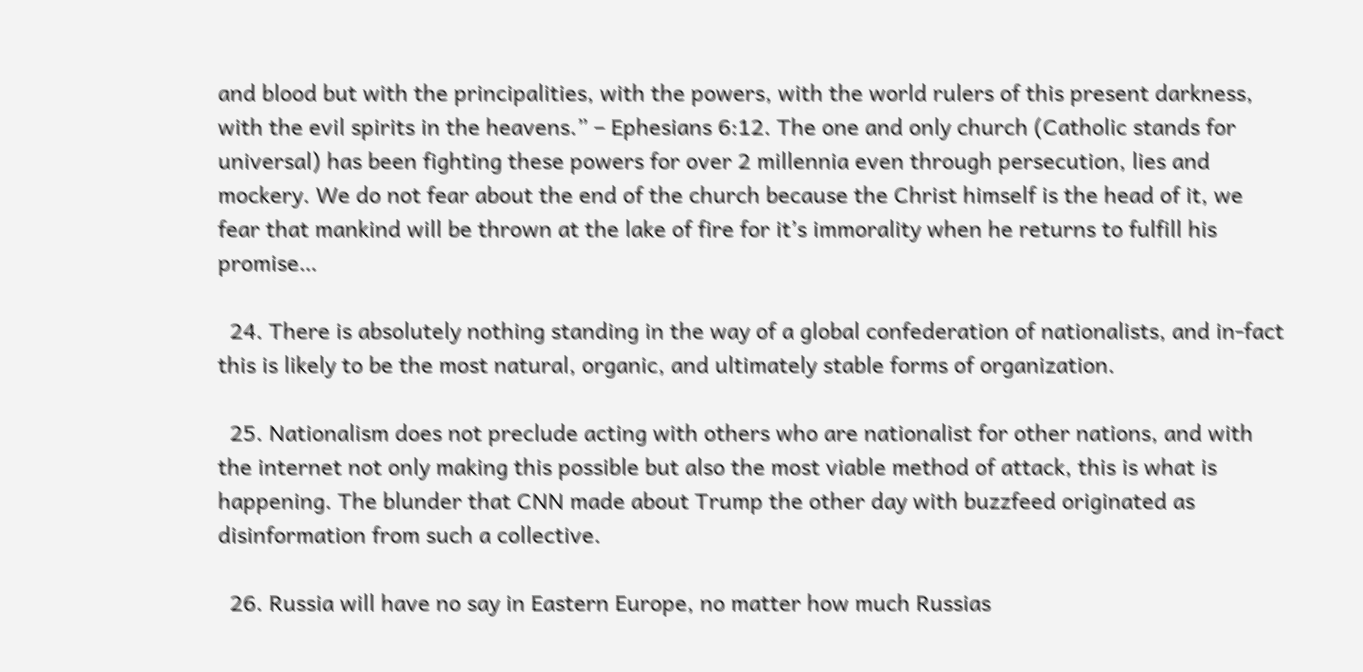and blood but with the principalities, with the powers, with the world rulers of this present darkness, with the evil spirits in the heavens.” – Ephesians 6:12. The one and only church (Catholic stands for universal) has been fighting these powers for over 2 millennia even through persecution, lies and mockery. We do not fear about the end of the church because the Christ himself is the head of it, we fear that mankind will be thrown at the lake of fire for it’s immorality when he returns to fulfill his promise…

  24. There is absolutely nothing standing in the way of a global confederation of nationalists, and in-fact this is likely to be the most natural, organic, and ultimately stable forms of organization.

  25. Nationalism does not preclude acting with others who are nationalist for other nations, and with the internet not only making this possible but also the most viable method of attack, this is what is happening. The blunder that CNN made about Trump the other day with buzzfeed originated as disinformation from such a collective.

  26. Russia will have no say in Eastern Europe, no matter how much Russias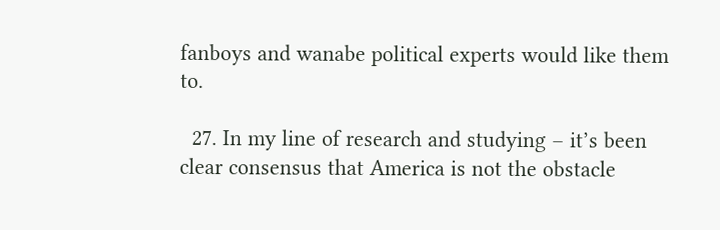fanboys and wanabe political experts would like them to.

  27. In my line of research and studying – it’s been clear consensus that America is not the obstacle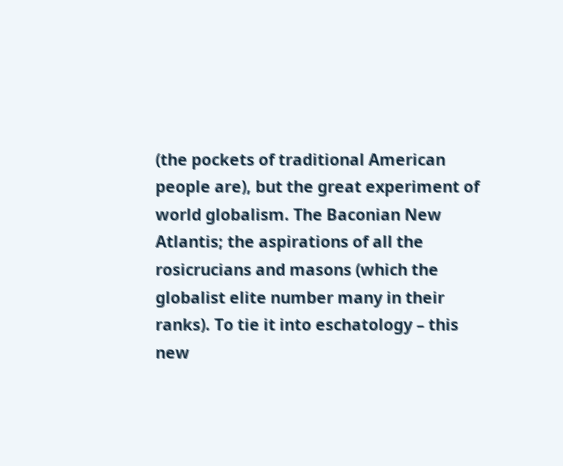(the pockets of traditional American people are), but the great experiment of world globalism. The Baconian New Atlantis; the aspirations of all the rosicrucians and masons (which the globalist elite number many in their ranks). To tie it into eschatology – this new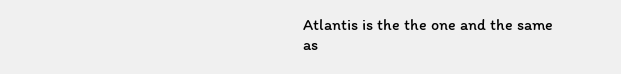Atlantis is the the one and the same as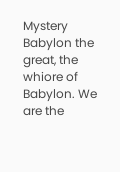Mystery Babylon the great, the whiore of Babylon. We are the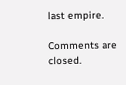last empire.

Comments are closed.